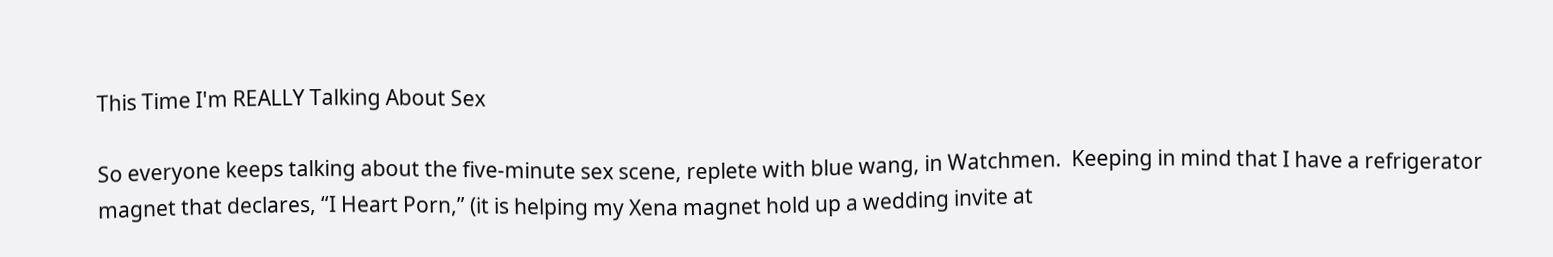This Time I'm REALLY Talking About Sex

So everyone keeps talking about the five-minute sex scene, replete with blue wang, in Watchmen.  Keeping in mind that I have a refrigerator magnet that declares, “I Heart Porn,” (it is helping my Xena magnet hold up a wedding invite at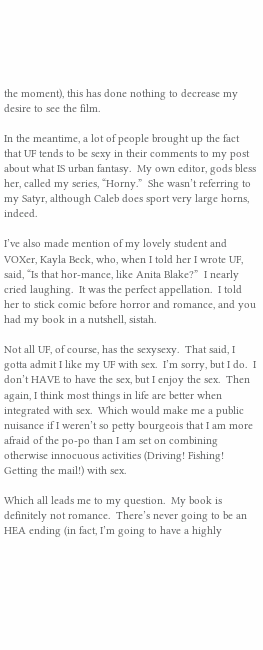the moment), this has done nothing to decrease my desire to see the film.

In the meantime, a lot of people brought up the fact that UF tends to be sexy in their comments to my post about what IS urban fantasy.  My own editor, gods bless her, called my series, “Horny.”  She wasn’t referring to my Satyr, although Caleb does sport very large horns, indeed.

I’ve also made mention of my lovely student and VOXer, Kayla Beck, who, when I told her I wrote UF, said, “Is that hor-mance, like Anita Blake?”  I nearly cried laughing.  It was the perfect appellation.  I told her to stick comic before horror and romance, and you had my book in a nutshell, sistah.

Not all UF, of course, has the sexysexy.  That said, I gotta admit I like my UF with sex.  I’m sorry, but I do.  I don’t HAVE to have the sex, but I enjoy the sex.  Then again, I think most things in life are better when integrated with sex.  Which would make me a public nuisance if I weren’t so petty bourgeois that I am more afraid of the po-po than I am set on combining otherwise innocuous activities (Driving! Fishing!  Getting the mail!) with sex.

Which all leads me to my question.  My book is definitely not romance.  There’s never going to be an HEA ending (in fact, I’m going to have a highly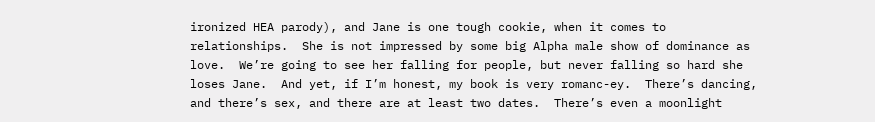ironized HEA parody), and Jane is one tough cookie, when it comes to relationships.  She is not impressed by some big Alpha male show of dominance as love.  We’re going to see her falling for people, but never falling so hard she loses Jane.  And yet, if I’m honest, my book is very romanc-ey.  There’s dancing, and there’s sex, and there are at least two dates.  There’s even a moonlight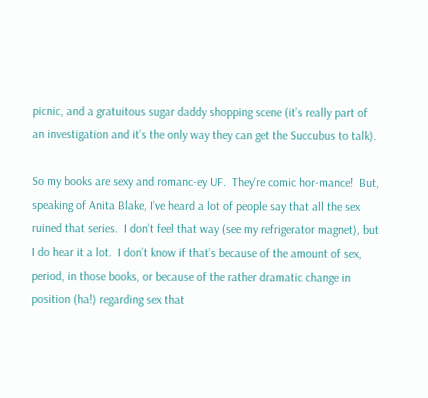picnic, and a gratuitous sugar daddy shopping scene (it’s really part of an investigation and it’s the only way they can get the Succubus to talk).

So my books are sexy and romanc-ey UF.  They’re comic hor-mance!  But, speaking of Anita Blake, I’ve heard a lot of people say that all the sex ruined that series.  I don’t feel that way (see my refrigerator magnet), but I do hear it a lot.  I don’t know if that’s because of the amount of sex, period, in those books, or because of the rather dramatic change in position (ha!) regarding sex that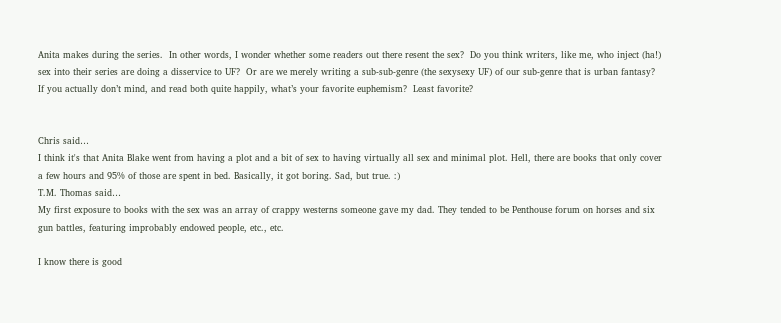Anita makes during the series.  In other words, I wonder whether some readers out there resent the sex?  Do you think writers, like me, who inject (ha!) sex into their series are doing a disservice to UF?  Or are we merely writing a sub-sub-genre (the sexysexy UF) of our sub-genre that is urban fantasy?  If you actually don’t mind, and read both quite happily, what’s your favorite euphemism?  Least favorite?


Chris said…
I think it's that Anita Blake went from having a plot and a bit of sex to having virtually all sex and minimal plot. Hell, there are books that only cover a few hours and 95% of those are spent in bed. Basically, it got boring. Sad, but true. :)
T.M. Thomas said…
My first exposure to books with the sex was an array of crappy westerns someone gave my dad. They tended to be Penthouse forum on horses and six gun battles, featuring improbably endowed people, etc., etc.

I know there is good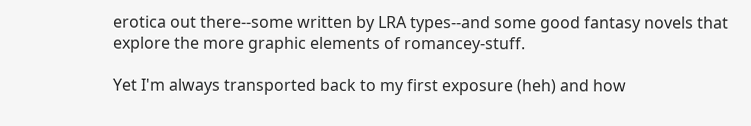erotica out there--some written by LRA types--and some good fantasy novels that explore the more graphic elements of romancey-stuff.

Yet I'm always transported back to my first exposure (heh) and how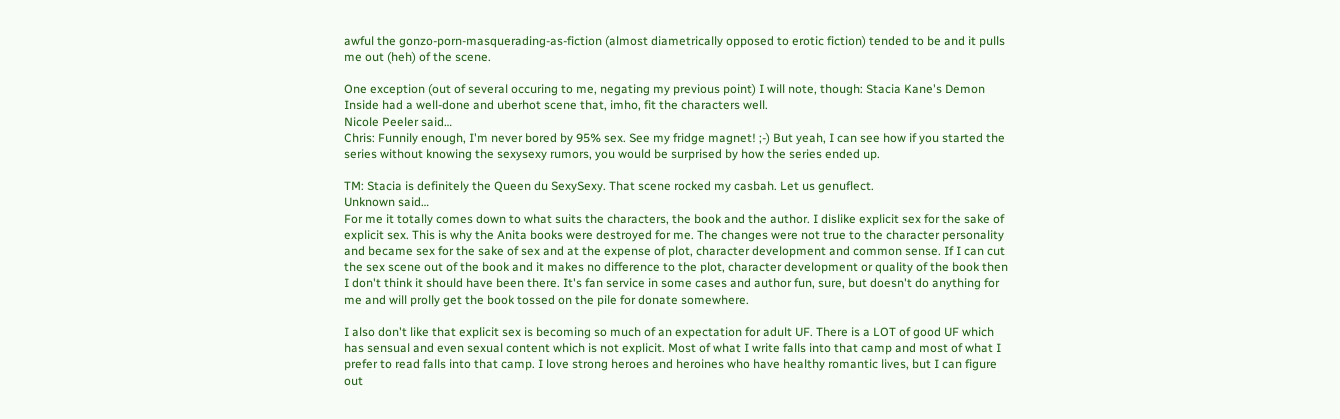awful the gonzo-porn-masquerading-as-fiction (almost diametrically opposed to erotic fiction) tended to be and it pulls me out (heh) of the scene.

One exception (out of several occuring to me, negating my previous point) I will note, though: Stacia Kane's Demon Inside had a well-done and uberhot scene that, imho, fit the characters well.
Nicole Peeler said…
Chris: Funnily enough, I'm never bored by 95% sex. See my fridge magnet! ;-) But yeah, I can see how if you started the series without knowing the sexysexy rumors, you would be surprised by how the series ended up.

TM: Stacia is definitely the Queen du SexySexy. That scene rocked my casbah. Let us genuflect.
Unknown said…
For me it totally comes down to what suits the characters, the book and the author. I dislike explicit sex for the sake of explicit sex. This is why the Anita books were destroyed for me. The changes were not true to the character personality and became sex for the sake of sex and at the expense of plot, character development and common sense. If I can cut the sex scene out of the book and it makes no difference to the plot, character development or quality of the book then I don't think it should have been there. It's fan service in some cases and author fun, sure, but doesn't do anything for me and will prolly get the book tossed on the pile for donate somewhere.

I also don't like that explicit sex is becoming so much of an expectation for adult UF. There is a LOT of good UF which has sensual and even sexual content which is not explicit. Most of what I write falls into that camp and most of what I prefer to read falls into that camp. I love strong heroes and heroines who have healthy romantic lives, but I can figure out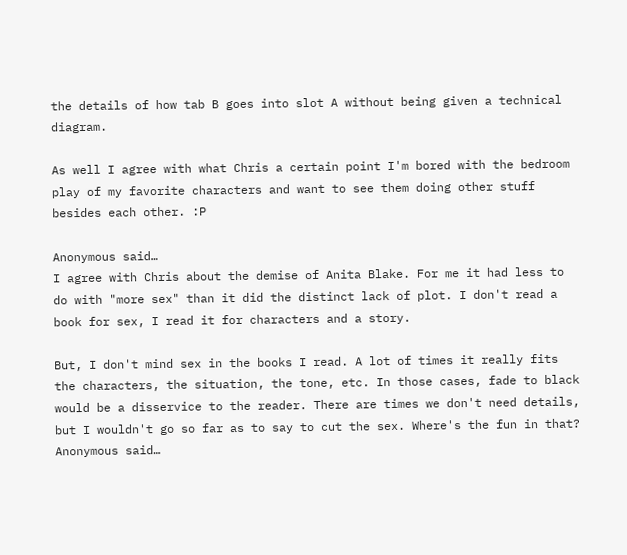the details of how tab B goes into slot A without being given a technical diagram.

As well I agree with what Chris a certain point I'm bored with the bedroom play of my favorite characters and want to see them doing other stuff besides each other. :P

Anonymous said…
I agree with Chris about the demise of Anita Blake. For me it had less to do with "more sex" than it did the distinct lack of plot. I don't read a book for sex, I read it for characters and a story.

But, I don't mind sex in the books I read. A lot of times it really fits the characters, the situation, the tone, etc. In those cases, fade to black would be a disservice to the reader. There are times we don't need details, but I wouldn't go so far as to say to cut the sex. Where's the fun in that?
Anonymous said…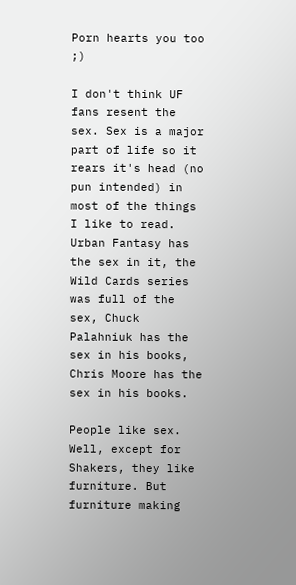Porn hearts you too ;)

I don't think UF fans resent the sex. Sex is a major part of life so it rears it's head (no pun intended) in most of the things I like to read. Urban Fantasy has the sex in it, the Wild Cards series was full of the sex, Chuck Palahniuk has the sex in his books, Chris Moore has the sex in his books.

People like sex. Well, except for Shakers, they like furniture. But furniture making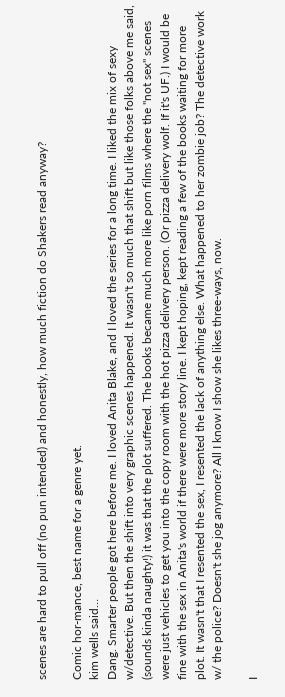scenes are hard to pull off (no pun intended) and honestly, how much fiction do Shakers read anyway?

Comic hor-mance, best name for a genre yet.
kim wells said…
Dang. Smarter people got here before me. I loved Anita Blake, and I loved the series for a long time. I liked the mix of sexy w/detective. But then the shift into very graphic scenes happened. It wasn't so much that shift but like those folks above me said, (sounds kinda naughty!) it was that the plot suffered. The books became much more like porn films where the "not sex" scenes were just vehicles to get you into the copy room with the hot pizza delivery person. (Or pizza delivery wolf. If it's UF.) I would be fine with the sex in Anita's world if there were more story line. I kept hoping, kept reading a few of the books waiting for more plot. It wasn't that I resented the sex, I resented the lack of anything else. What happened to her zombie job? The detective work w/ the police? Doesn't she jog anymore? All I know I show she likes three-ways, now.

I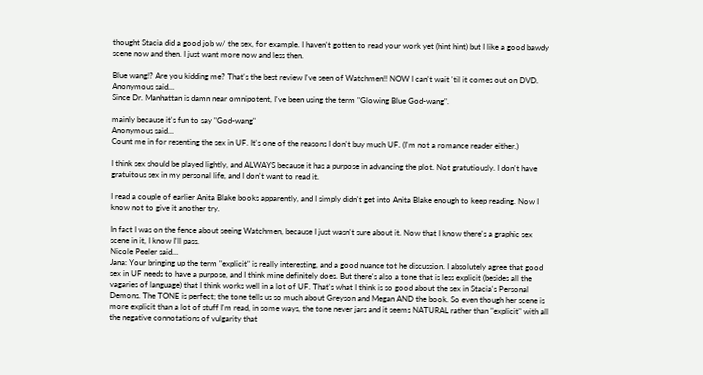thought Stacia did a good job w/ the sex, for example. I haven't gotten to read your work yet (hint hint) but I like a good bawdy scene now and then. I just want more now and less then.

Blue wang!? Are you kidding me? That's the best review I've seen of Watchmen!! NOW I can't wait 'til it comes out on DVD.
Anonymous said…
Since Dr. Manhattan is damn near omnipotent, I've been using the term "Glowing Blue God-wang".

mainly because it's fun to say "God-wang"
Anonymous said…
Count me in for resenting the sex in UF. It's one of the reasons I don't buy much UF. (I'm not a romance reader either.)

I think sex should be played lightly, and ALWAYS because it has a purpose in advancing the plot. Not gratutiously. I don't have gratuitous sex in my personal life, and I don't want to read it.

I read a couple of earlier Anita Blake books apparently, and I simply didn't get into Anita Blake enough to keep reading. Now I know not to give it another try.

In fact I was on the fence about seeing Watchmen, because I just wasn't sure about it. Now that I know there's a graphic sex scene in it, I know I'll pass.
Nicole Peeler said…
Jana: Your bringing up the term "explicit" is really interesting, and a good nuance tot he discussion. I absolutely agree that good sex in UF needs to have a purpose, and I think mine definitely does. But there's also a tone that is less explicit (besides all the vagaries of language) that I think works well in a lot of UF. That's what I think is so good about the sex in Stacia's Personal Demons. The TONE is perfect; the tone tells us so much about Greyson and Megan AND the book. So even though her scene is more explicit than a lot of stuff I'm read, in some ways, the tone never jars and it seems NATURAL rather than "explicit" with all the negative connotations of vulgarity that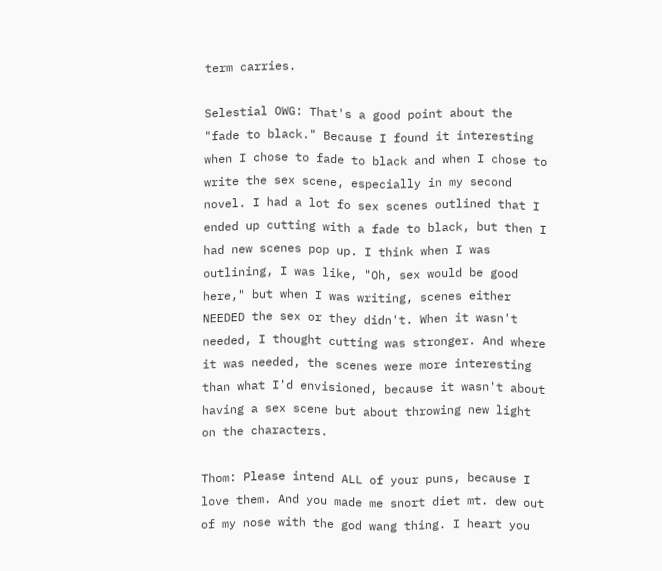term carries.

Selestial OWG: That's a good point about the "fade to black." Because I found it interesting when I chose to fade to black and when I chose to write the sex scene, especially in my second novel. I had a lot fo sex scenes outlined that I ended up cutting with a fade to black, but then I had new scenes pop up. I think when I was outlining, I was like, "Oh, sex would be good here," but when I was writing, scenes either NEEDED the sex or they didn't. When it wasn't needed, I thought cutting was stronger. And where it was needed, the scenes were more interesting than what I'd envisioned, because it wasn't about having a sex scene but about throwing new light on the characters.

Thom: Please intend ALL of your puns, because I love them. And you made me snort diet mt. dew out of my nose with the god wang thing. I heart you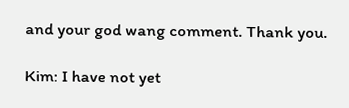and your god wang comment. Thank you.

Kim: I have not yet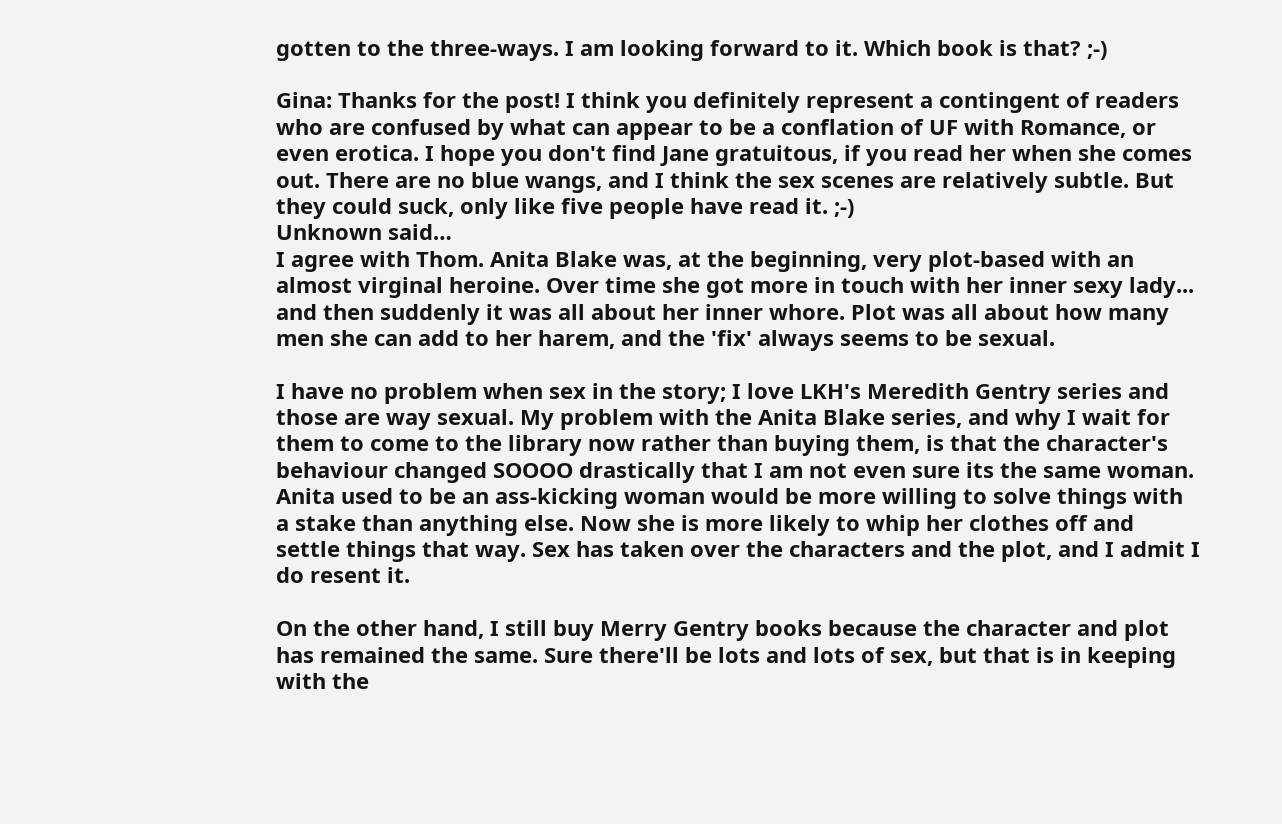gotten to the three-ways. I am looking forward to it. Which book is that? ;-)

Gina: Thanks for the post! I think you definitely represent a contingent of readers who are confused by what can appear to be a conflation of UF with Romance, or even erotica. I hope you don't find Jane gratuitous, if you read her when she comes out. There are no blue wangs, and I think the sex scenes are relatively subtle. But they could suck, only like five people have read it. ;-)
Unknown said…
I agree with Thom. Anita Blake was, at the beginning, very plot-based with an almost virginal heroine. Over time she got more in touch with her inner sexy lady... and then suddenly it was all about her inner whore. Plot was all about how many men she can add to her harem, and the 'fix' always seems to be sexual.

I have no problem when sex in the story; I love LKH's Meredith Gentry series and those are way sexual. My problem with the Anita Blake series, and why I wait for them to come to the library now rather than buying them, is that the character's behaviour changed SOOOO drastically that I am not even sure its the same woman. Anita used to be an ass-kicking woman would be more willing to solve things with a stake than anything else. Now she is more likely to whip her clothes off and settle things that way. Sex has taken over the characters and the plot, and I admit I do resent it.

On the other hand, I still buy Merry Gentry books because the character and plot has remained the same. Sure there'll be lots and lots of sex, but that is in keeping with the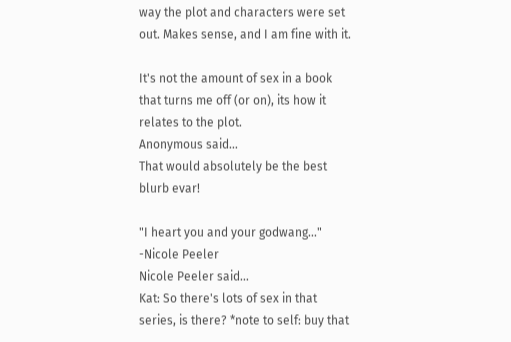way the plot and characters were set out. Makes sense, and I am fine with it.

It's not the amount of sex in a book that turns me off (or on), its how it relates to the plot.
Anonymous said…
That would absolutely be the best blurb evar!

"I heart you and your godwang..."
-Nicole Peeler
Nicole Peeler said…
Kat: So there's lots of sex in that series, is there? *note to self: buy that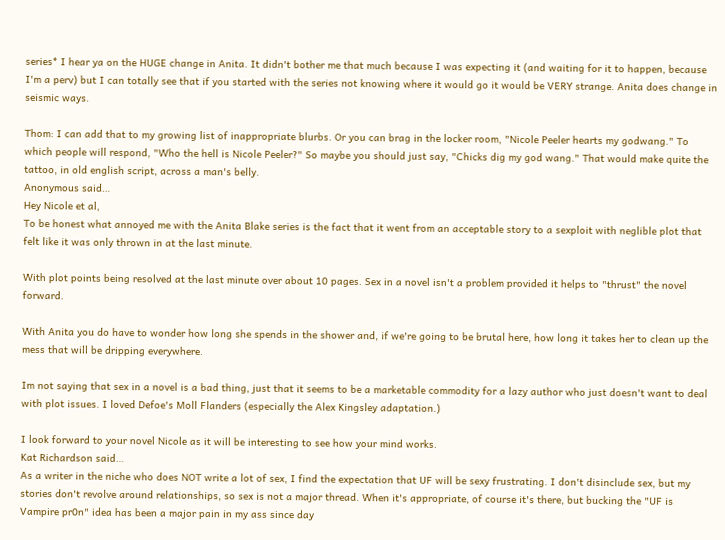series* I hear ya on the HUGE change in Anita. It didn't bother me that much because I was expecting it (and waiting for it to happen, because I'm a perv) but I can totally see that if you started with the series not knowing where it would go it would be VERY strange. Anita does change in seismic ways.

Thom: I can add that to my growing list of inappropriate blurbs. Or you can brag in the locker room, "Nicole Peeler hearts my godwang." To which people will respond, "Who the hell is Nicole Peeler?" So maybe you should just say, "Chicks dig my god wang." That would make quite the tattoo, in old english script, across a man's belly.
Anonymous said…
Hey Nicole et al,
To be honest what annoyed me with the Anita Blake series is the fact that it went from an acceptable story to a sexploit with neglible plot that felt like it was only thrown in at the last minute.

With plot points being resolved at the last minute over about 10 pages. Sex in a novel isn't a problem provided it helps to "thrust" the novel forward.

With Anita you do have to wonder how long she spends in the shower and, if we're going to be brutal here, how long it takes her to clean up the mess that will be dripping everywhere.

Im not saying that sex in a novel is a bad thing, just that it seems to be a marketable commodity for a lazy author who just doesn't want to deal with plot issues. I loved Defoe's Moll Flanders (especially the Alex Kingsley adaptation.)

I look forward to your novel Nicole as it will be interesting to see how your mind works.
Kat Richardson said…
As a writer in the niche who does NOT write a lot of sex, I find the expectation that UF will be sexy frustrating. I don't disinclude sex, but my stories don't revolve around relationships, so sex is not a major thread. When it's appropriate, of course it's there, but bucking the "UF is Vampire pr0n" idea has been a major pain in my ass since day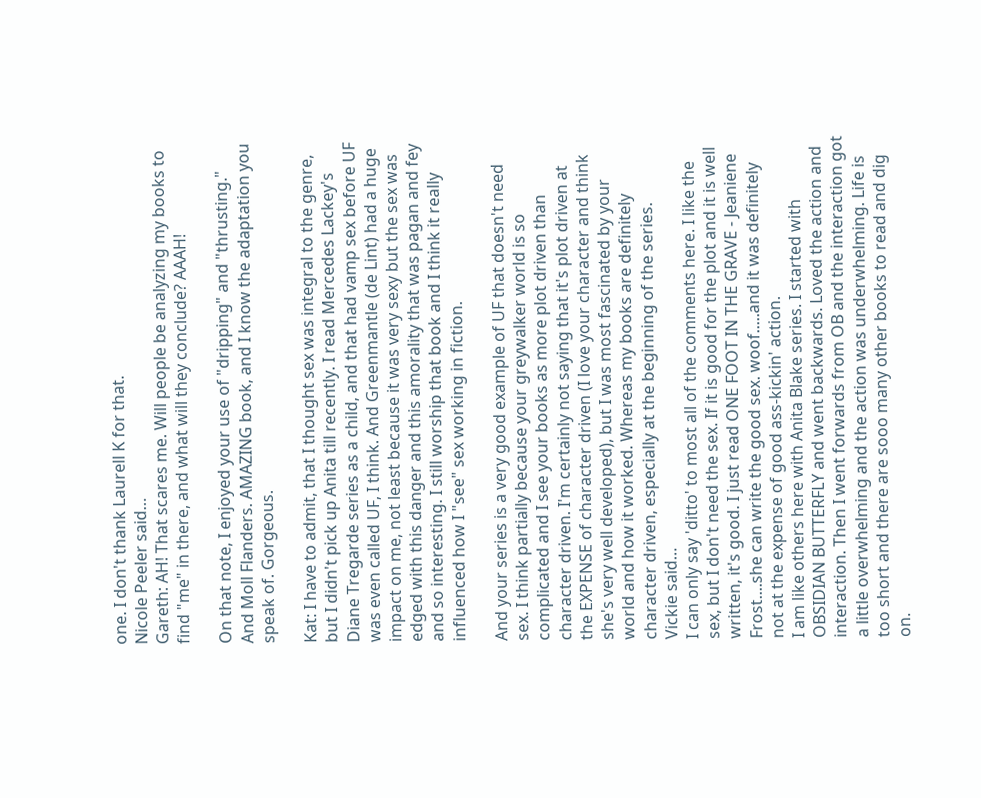one. I don't thank Laurell K for that.
Nicole Peeler said…
Gareth: AH! That scares me. Will people be analyzing my books to find "me" in there, and what will they conclude? AAAH!

On that note, I enjoyed your use of "dripping" and "thrusting." And Moll Flanders. AMAZING book, and I know the adaptation you speak of. Gorgeous.

Kat: I have to admit, that I thought sex was integral to the genre, but I didn't pick up Anita till recently. I read Mercedes Lackey's Diane Tregarde series as a child, and that had vamp sex before UF was even called UF, I think. And Greenmantle (de Lint) had a huge impact on me, not least because it was very sexy but the sex was edged with this danger and this amorality that was pagan and fey and so interesting. I still worship that book and I think it really influenced how I "see" sex working in fiction.

And your series is a very good example of UF that doesn't need sex. I think partially because your greywalker world is so complicated and I see your books as more plot driven than character driven. I'm certainly not saying that it's plot driven at the EXPENSE of character driven (I love your character and think she's very well developed), but I was most fascinated by your world and how it worked. Whereas my books are definitely character driven, especially at the beginning of the series.
Vickie said…
I can only say 'ditto' to most all of the comments here. I like the sex, but I don't need the sex. If it is good for the plot and it is well written, it's good. I just read ONE FOOT IN THE GRAVE - Jeaniene Frost....she can write the good sex. woof.....and it was definitely not at the expense of good ass-kickin' action.
I am like others here with Anita Blake series. I started with OBSIDIAN BUTTERFLY and went backwards. Loved the action and interaction. Then I went forwards from OB and the interaction got a little overwhelming and the action was underwhelming. Life is too short and there are sooo many other books to read and dig on.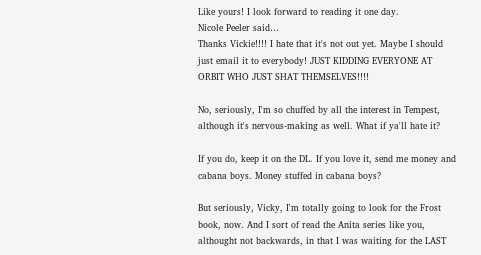Like yours! I look forward to reading it one day.
Nicole Peeler said…
Thanks Vickie!!!! I hate that it's not out yet. Maybe I should just email it to everybody! JUST KIDDING EVERYONE AT ORBIT WHO JUST SHAT THEMSELVES!!!!

No, seriously, I'm so chuffed by all the interest in Tempest, although it's nervous-making as well. What if ya'll hate it?

If you do, keep it on the DL. If you love it, send me money and cabana boys. Money stuffed in cabana boys?

But seriously, Vicky, I'm totally going to look for the Frost book, now. And I sort of read the Anita series like you, althought not backwards, in that I was waiting for the LAST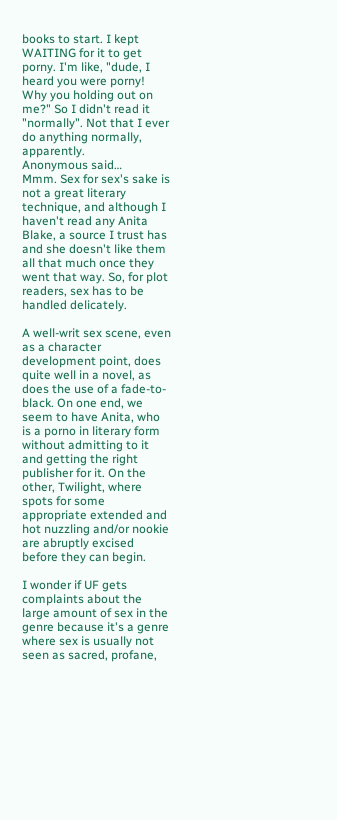books to start. I kept WAITING for it to get porny. I'm like, "dude, I heard you were porny! Why you holding out on me?" So I didn't read it "normally". Not that I ever do anything normally, apparently.
Anonymous said…
Mmm. Sex for sex's sake is not a great literary technique, and although I haven't read any Anita Blake, a source I trust has and she doesn't like them all that much once they went that way. So, for plot readers, sex has to be handled delicately.

A well-writ sex scene, even as a character development point, does quite well in a novel, as does the use of a fade-to-black. On one end, we seem to have Anita, who is a porno in literary form without admitting to it and getting the right publisher for it. On the other, Twilight, where spots for some appropriate extended and hot nuzzling and/or nookie are abruptly excised before they can begin.

I wonder if UF gets complaints about the large amount of sex in the genre because it's a genre where sex is usually not seen as sacred, profane,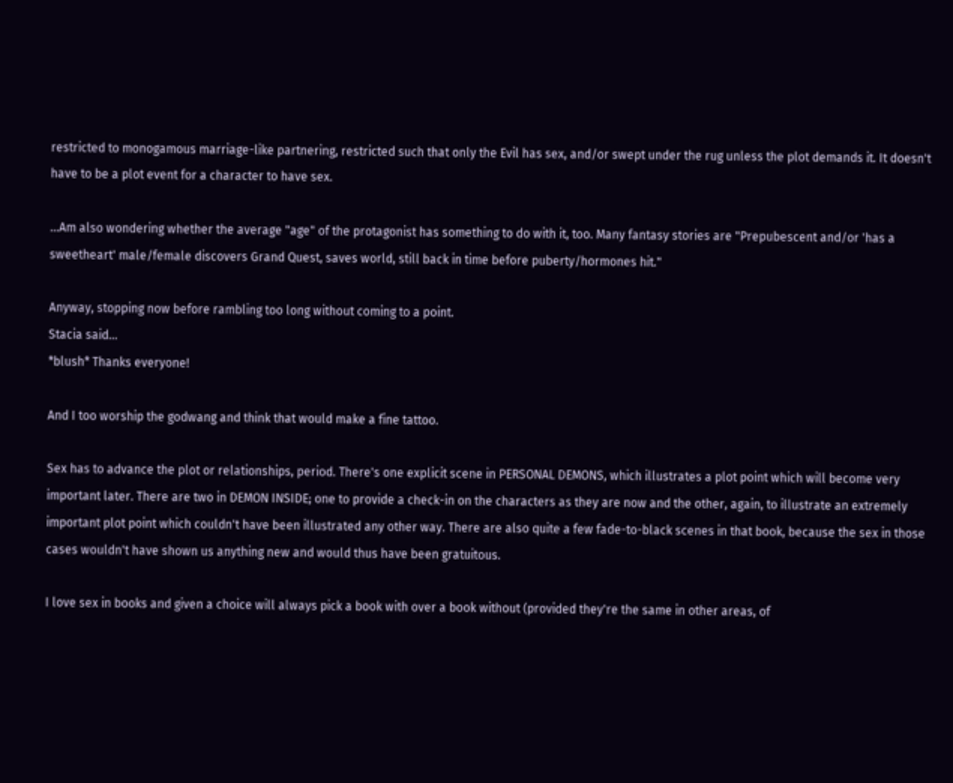restricted to monogamous marriage-like partnering, restricted such that only the Evil has sex, and/or swept under the rug unless the plot demands it. It doesn't have to be a plot event for a character to have sex.

...Am also wondering whether the average "age" of the protagonist has something to do with it, too. Many fantasy stories are "Prepubescent and/or 'has a sweetheart' male/female discovers Grand Quest, saves world, still back in time before puberty/hormones hit."

Anyway, stopping now before rambling too long without coming to a point.
Stacia said…
*blush* Thanks everyone!

And I too worship the godwang and think that would make a fine tattoo.

Sex has to advance the plot or relationships, period. There's one explicit scene in PERSONAL DEMONS, which illustrates a plot point which will become very important later. There are two in DEMON INSIDE; one to provide a check-in on the characters as they are now and the other, again, to illustrate an extremely important plot point which couldn't have been illustrated any other way. There are also quite a few fade-to-black scenes in that book, because the sex in those cases wouldn't have shown us anything new and would thus have been gratuitous.

I love sex in books and given a choice will always pick a book with over a book without (provided they're the same in other areas, of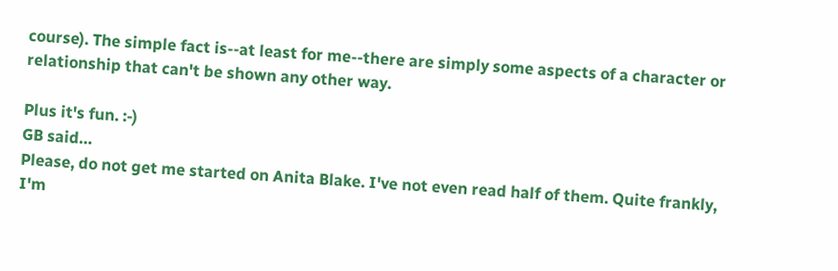course). The simple fact is--at least for me--there are simply some aspects of a character or relationship that can't be shown any other way.

Plus it's fun. :-)
GB said…
Please, do not get me started on Anita Blake. I've not even read half of them. Quite frankly, I'm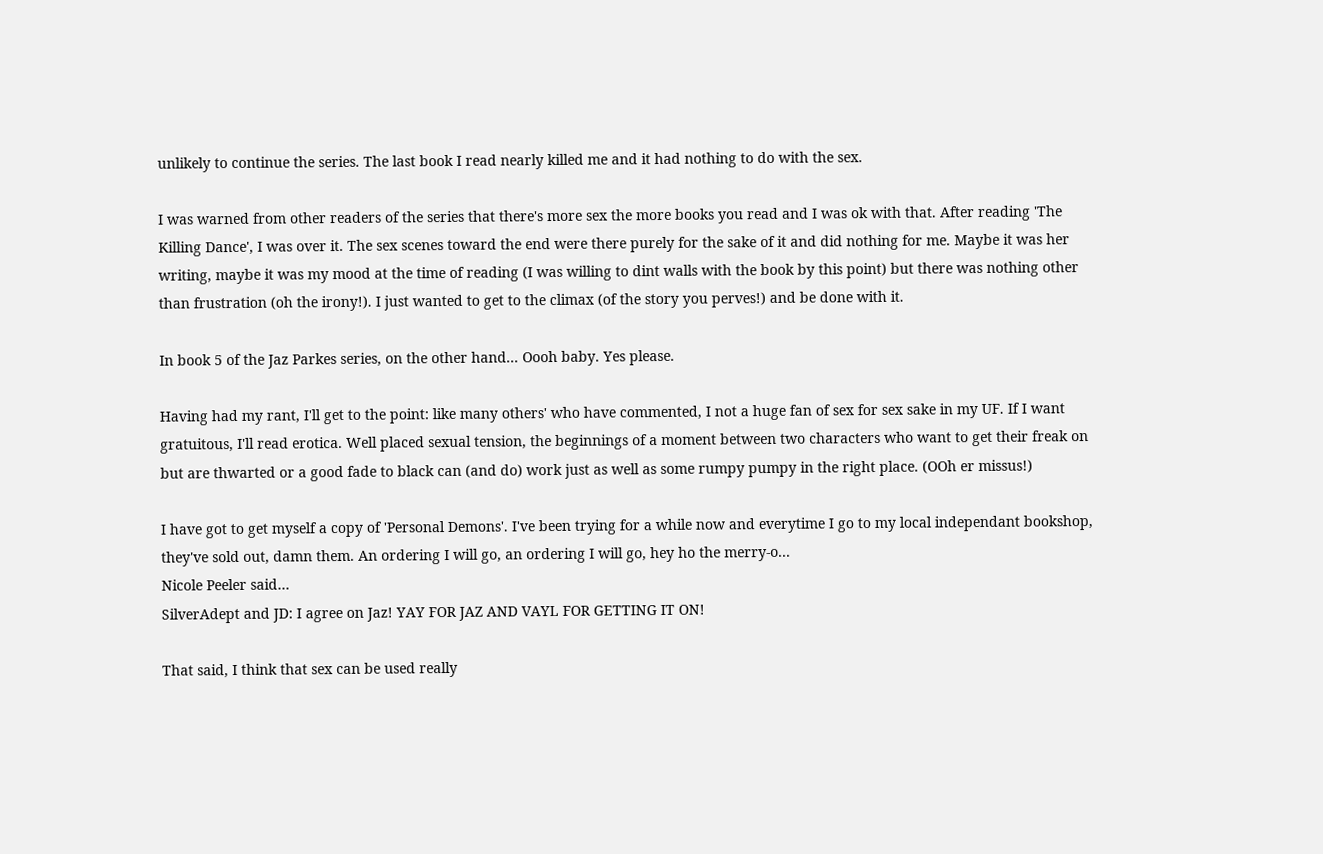unlikely to continue the series. The last book I read nearly killed me and it had nothing to do with the sex.

I was warned from other readers of the series that there's more sex the more books you read and I was ok with that. After reading 'The Killing Dance', I was over it. The sex scenes toward the end were there purely for the sake of it and did nothing for me. Maybe it was her writing, maybe it was my mood at the time of reading (I was willing to dint walls with the book by this point) but there was nothing other than frustration (oh the irony!). I just wanted to get to the climax (of the story you perves!) and be done with it.

In book 5 of the Jaz Parkes series, on the other hand... Oooh baby. Yes please.

Having had my rant, I'll get to the point: like many others' who have commented, I not a huge fan of sex for sex sake in my UF. If I want gratuitous, I'll read erotica. Well placed sexual tension, the beginnings of a moment between two characters who want to get their freak on but are thwarted or a good fade to black can (and do) work just as well as some rumpy pumpy in the right place. (OOh er missus!)

I have got to get myself a copy of 'Personal Demons'. I've been trying for a while now and everytime I go to my local independant bookshop, they've sold out, damn them. An ordering I will go, an ordering I will go, hey ho the merry-o...
Nicole Peeler said…
SilverAdept and JD: I agree on Jaz! YAY FOR JAZ AND VAYL FOR GETTING IT ON!

That said, I think that sex can be used really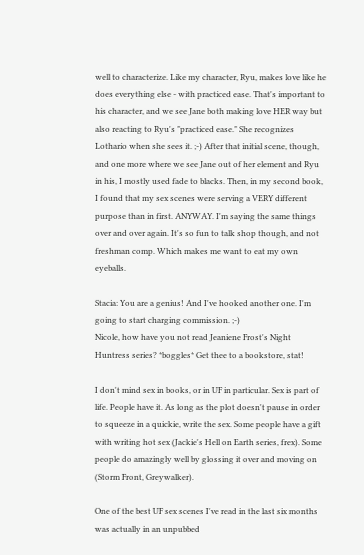well to characterize. Like my character, Ryu, makes love like he does everything else - with practiced ease. That's important to his character, and we see Jane both making love HER way but also reacting to Ryu's "practiced ease." She recognizes Lothario when she sees it. ;-) After that initial scene, though, and one more where we see Jane out of her element and Ryu in his, I mostly used fade to blacks. Then, in my second book, I found that my sex scenes were serving a VERY different purpose than in first. ANYWAY. I'm saying the same things over and over again. It's so fun to talk shop though, and not freshman comp. Which makes me want to eat my own eyeballs.

Stacia: You are a genius! And I've hooked another one. I'm going to start charging commission. ;-)
Nicole, how have you not read Jeaniene Frost's Night Huntress series? *boggles* Get thee to a bookstore, stat!

I don't mind sex in books, or in UF in particular. Sex is part of life. People have it. As long as the plot doesn't pause in order to squeeze in a quickie, write the sex. Some people have a gift with writing hot sex (Jackie's Hell on Earth series, frex). Some people do amazingly well by glossing it over and moving on (Storm Front, Greywalker).

One of the best UF sex scenes I've read in the last six months was actually in an unpubbed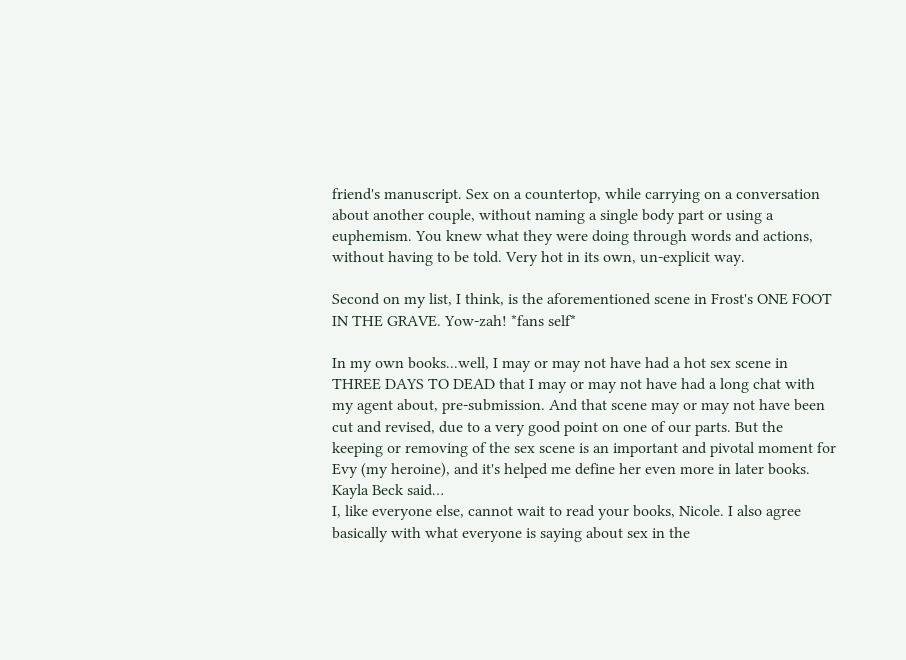friend's manuscript. Sex on a countertop, while carrying on a conversation about another couple, without naming a single body part or using a euphemism. You knew what they were doing through words and actions, without having to be told. Very hot in its own, un-explicit way.

Second on my list, I think, is the aforementioned scene in Frost's ONE FOOT IN THE GRAVE. Yow-zah! *fans self*

In my own books...well, I may or may not have had a hot sex scene in THREE DAYS TO DEAD that I may or may not have had a long chat with my agent about, pre-submission. And that scene may or may not have been cut and revised, due to a very good point on one of our parts. But the keeping or removing of the sex scene is an important and pivotal moment for Evy (my heroine), and it's helped me define her even more in later books.
Kayla Beck said…
I, like everyone else, cannot wait to read your books, Nicole. I also agree basically with what everyone is saying about sex in the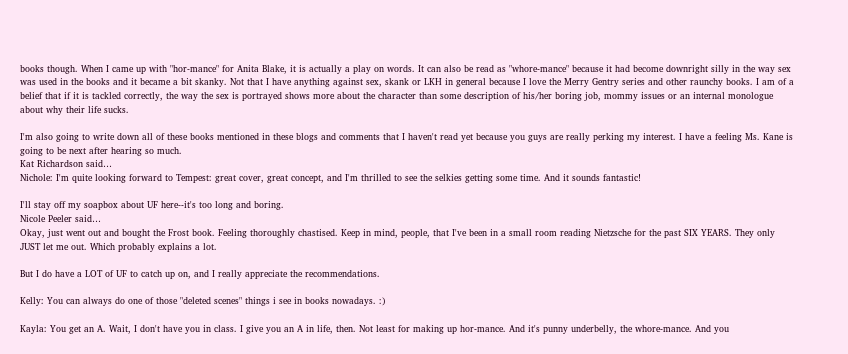books though. When I came up with "hor-mance" for Anita Blake, it is actually a play on words. It can also be read as "whore-mance" because it had become downright silly in the way sex was used in the books and it became a bit skanky. Not that I have anything against sex, skank or LKH in general because I love the Merry Gentry series and other raunchy books. I am of a belief that if it is tackled correctly, the way the sex is portrayed shows more about the character than some description of his/her boring job, mommy issues or an internal monologue about why their life sucks.

I'm also going to write down all of these books mentioned in these blogs and comments that I haven't read yet because you guys are really perking my interest. I have a feeling Ms. Kane is going to be next after hearing so much.
Kat Richardson said…
Nichole: I'm quite looking forward to Tempest: great cover, great concept, and I'm thrilled to see the selkies getting some time. And it sounds fantastic!

I'll stay off my soapbox about UF here--it's too long and boring.
Nicole Peeler said…
Okay, just went out and bought the Frost book. Feeling thoroughly chastised. Keep in mind, people, that I've been in a small room reading Nietzsche for the past SIX YEARS. They only JUST let me out. Which probably explains a lot.

But I do have a LOT of UF to catch up on, and I really appreciate the recommendations.

Kelly: You can always do one of those "deleted scenes" things i see in books nowadays. :)

Kayla: You get an A. Wait, I don't have you in class. I give you an A in life, then. Not least for making up hor-mance. And it's punny underbelly, the whore-mance. And you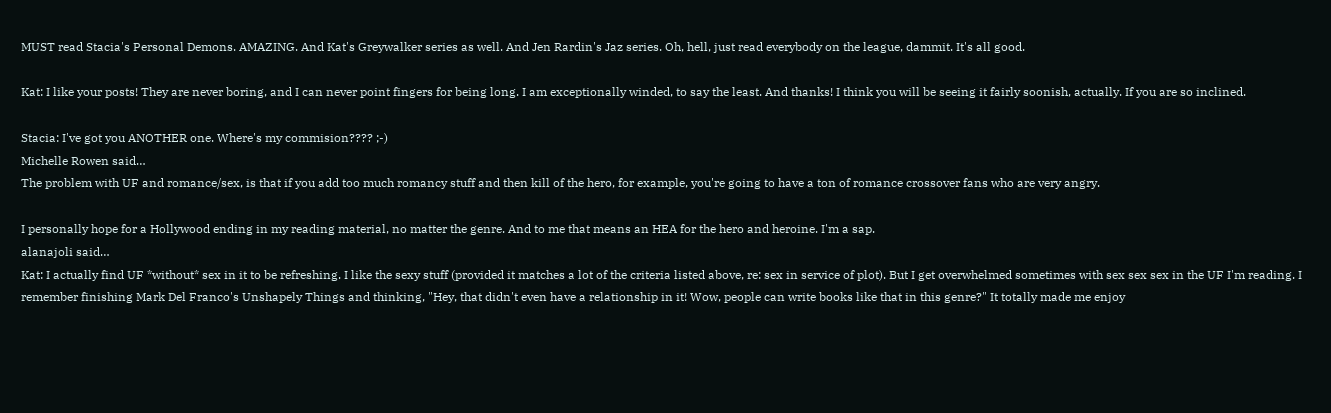MUST read Stacia's Personal Demons. AMAZING. And Kat's Greywalker series as well. And Jen Rardin's Jaz series. Oh, hell, just read everybody on the league, dammit. It's all good.

Kat: I like your posts! They are never boring, and I can never point fingers for being long. I am exceptionally winded, to say the least. And thanks! I think you will be seeing it fairly soonish, actually. If you are so inclined.

Stacia: I've got you ANOTHER one. Where's my commision???? ;-)
Michelle Rowen said…
The problem with UF and romance/sex, is that if you add too much romancy stuff and then kill of the hero, for example, you're going to have a ton of romance crossover fans who are very angry.

I personally hope for a Hollywood ending in my reading material, no matter the genre. And to me that means an HEA for the hero and heroine. I'm a sap.
alanajoli said…
Kat: I actually find UF *without* sex in it to be refreshing. I like the sexy stuff (provided it matches a lot of the criteria listed above, re: sex in service of plot). But I get overwhelmed sometimes with sex sex sex in the UF I'm reading. I remember finishing Mark Del Franco's Unshapely Things and thinking, "Hey, that didn't even have a relationship in it! Wow, people can write books like that in this genre?" It totally made me enjoy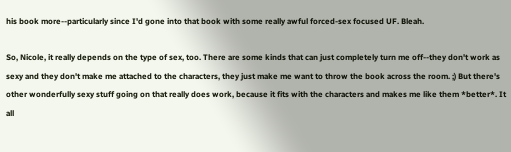his book more--particularly since I'd gone into that book with some really awful forced-sex focused UF. Bleah.

So, Nicole, it really depends on the type of sex, too. There are some kinds that can just completely turn me off--they don't work as sexy and they don't make me attached to the characters, they just make me want to throw the book across the room. ;) But there's other wonderfully sexy stuff going on that really does work, because it fits with the characters and makes me like them *better*. It all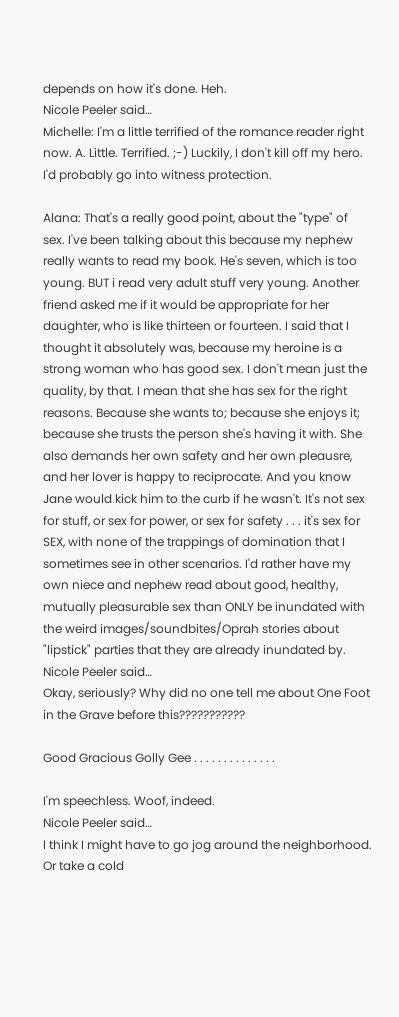depends on how it's done. Heh.
Nicole Peeler said…
Michelle: I'm a little terrified of the romance reader right now. A. Little. Terrified. ;-) Luckily, I don't kill off my hero. I'd probably go into witness protection.

Alana: That's a really good point, about the "type" of sex. I've been talking about this because my nephew really wants to read my book. He's seven, which is too young. BUT i read very adult stuff very young. Another friend asked me if it would be appropriate for her daughter, who is like thirteen or fourteen. I said that I thought it absolutely was, because my heroine is a strong woman who has good sex. I don't mean just the quality, by that. I mean that she has sex for the right reasons. Because she wants to; because she enjoys it; because she trusts the person she's having it with. She also demands her own safety and her own pleausre, and her lover is happy to reciprocate. And you know Jane would kick him to the curb if he wasn't. It's not sex for stuff, or sex for power, or sex for safety . . . it's sex for SEX, with none of the trappings of domination that I sometimes see in other scenarios. I'd rather have my own niece and nephew read about good, healthy, mutually pleasurable sex than ONLY be inundated with the weird images/soundbites/Oprah stories about "lipstick" parties that they are already inundated by.
Nicole Peeler said…
Okay, seriously? Why did no one tell me about One Foot in the Grave before this???????????

Good Gracious Golly Gee . . . . . . . . . . . . . .

I'm speechless. Woof, indeed.
Nicole Peeler said…
I think I might have to go jog around the neighborhood. Or take a cold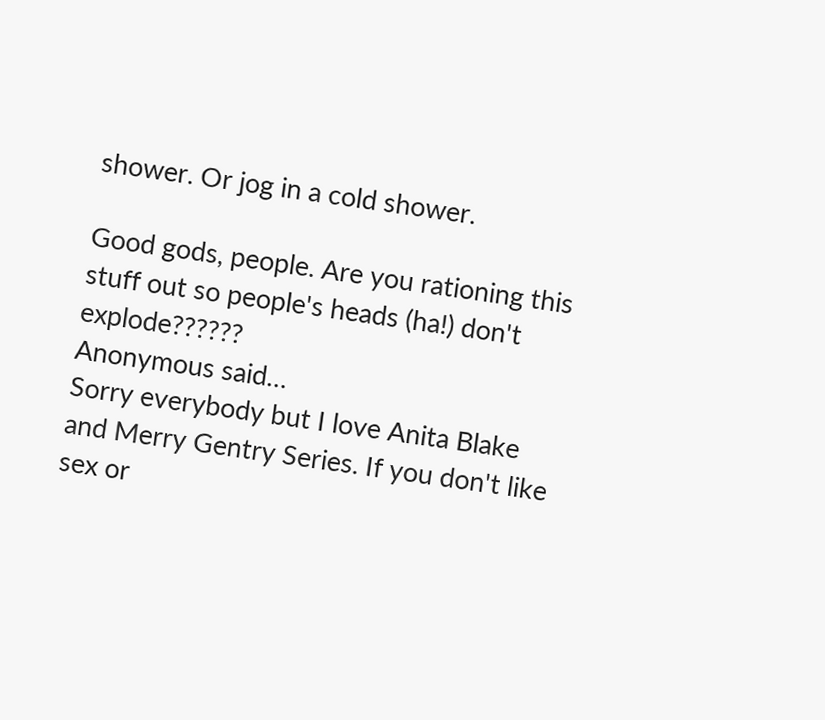shower. Or jog in a cold shower.

Good gods, people. Are you rationing this stuff out so people's heads (ha!) don't explode??????
Anonymous said…
Sorry everybody but I love Anita Blake and Merry Gentry Series. If you don't like sex or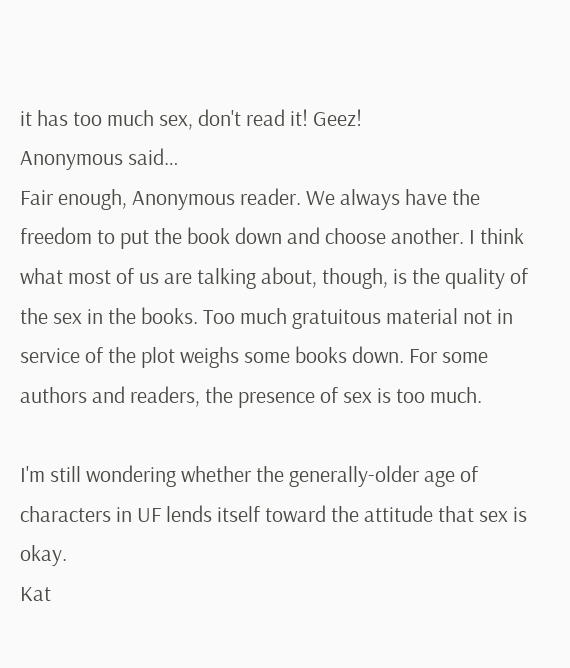it has too much sex, don't read it! Geez!
Anonymous said…
Fair enough, Anonymous reader. We always have the freedom to put the book down and choose another. I think what most of us are talking about, though, is the quality of the sex in the books. Too much gratuitous material not in service of the plot weighs some books down. For some authors and readers, the presence of sex is too much.

I'm still wondering whether the generally-older age of characters in UF lends itself toward the attitude that sex is okay.
Kat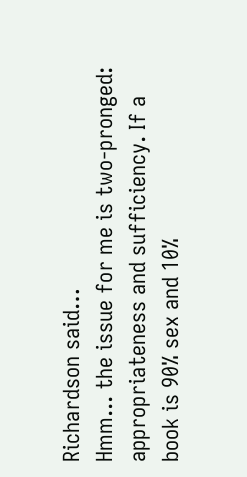Richardson said…
Hmm... the issue for me is two-pronged: appropriateness and sufficiency. If a book is 90% sex and 10%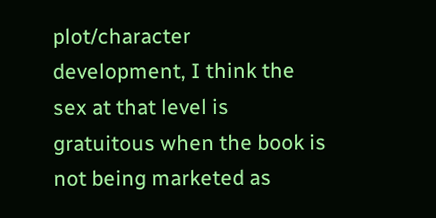plot/character development, I think the sex at that level is gratuitous when the book is not being marketed as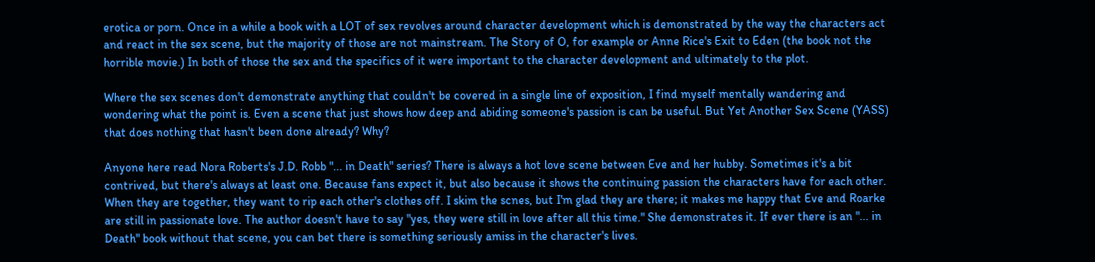erotica or porn. Once in a while a book with a LOT of sex revolves around character development which is demonstrated by the way the characters act and react in the sex scene, but the majority of those are not mainstream. The Story of O, for example or Anne Rice's Exit to Eden (the book not the horrible movie.) In both of those the sex and the specifics of it were important to the character development and ultimately to the plot.

Where the sex scenes don't demonstrate anything that couldn't be covered in a single line of exposition, I find myself mentally wandering and wondering what the point is. Even a scene that just shows how deep and abiding someone's passion is can be useful. But Yet Another Sex Scene (YASS) that does nothing that hasn't been done already? Why?

Anyone here read Nora Roberts's J.D. Robb "... in Death" series? There is always a hot love scene between Eve and her hubby. Sometimes it's a bit contrived, but there's always at least one. Because fans expect it, but also because it shows the continuing passion the characters have for each other. When they are together, they want to rip each other's clothes off. I skim the scnes, but I'm glad they are there; it makes me happy that Eve and Roarke are still in passionate love. The author doesn't have to say "yes, they were still in love after all this time." She demonstrates it. If ever there is an "... in Death" book without that scene, you can bet there is something seriously amiss in the character's lives.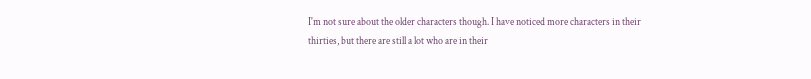I'm not sure about the older characters though. I have noticed more characters in their thirties, but there are still a lot who are in their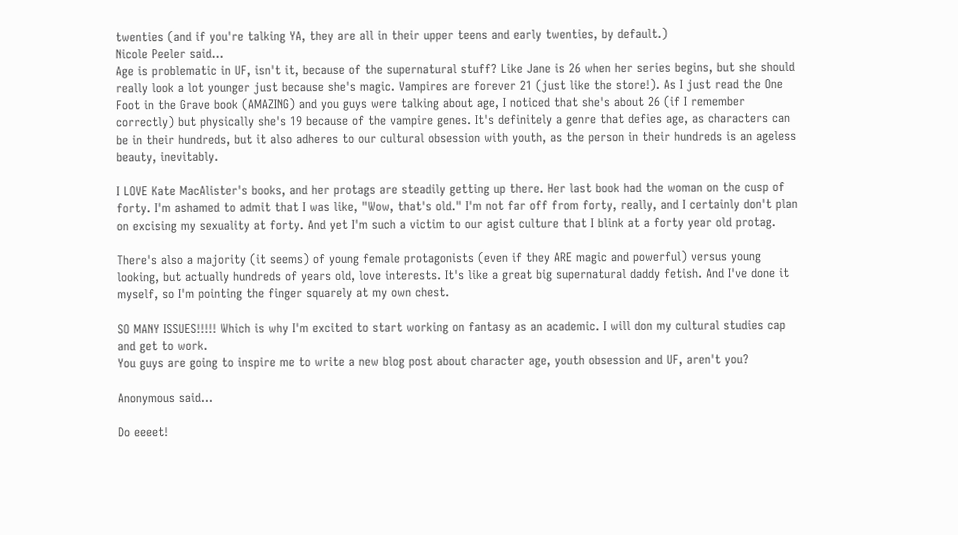twenties (and if you're talking YA, they are all in their upper teens and early twenties, by default.)
Nicole Peeler said…
Age is problematic in UF, isn't it, because of the supernatural stuff? Like Jane is 26 when her series begins, but she should really look a lot younger just because she's magic. Vampires are forever 21 (just like the store!). As I just read the One Foot in the Grave book (AMAZING) and you guys were talking about age, I noticed that she's about 26 (if I remember correctly) but physically she's 19 because of the vampire genes. It's definitely a genre that defies age, as characters can be in their hundreds, but it also adheres to our cultural obsession with youth, as the person in their hundreds is an ageless beauty, inevitably.

I LOVE Kate MacAlister's books, and her protags are steadily getting up there. Her last book had the woman on the cusp of forty. I'm ashamed to admit that I was like, "Wow, that's old." I'm not far off from forty, really, and I certainly don't plan on excising my sexuality at forty. And yet I'm such a victim to our agist culture that I blink at a forty year old protag.

There's also a majority (it seems) of young female protagonists (even if they ARE magic and powerful) versus young looking, but actually hundreds of years old, love interests. It's like a great big supernatural daddy fetish. And I've done it myself, so I'm pointing the finger squarely at my own chest.

SO MANY ISSUES!!!!! Which is why I'm excited to start working on fantasy as an academic. I will don my cultural studies cap and get to work.
You guys are going to inspire me to write a new blog post about character age, youth obsession and UF, aren't you?

Anonymous said…

Do eeeet!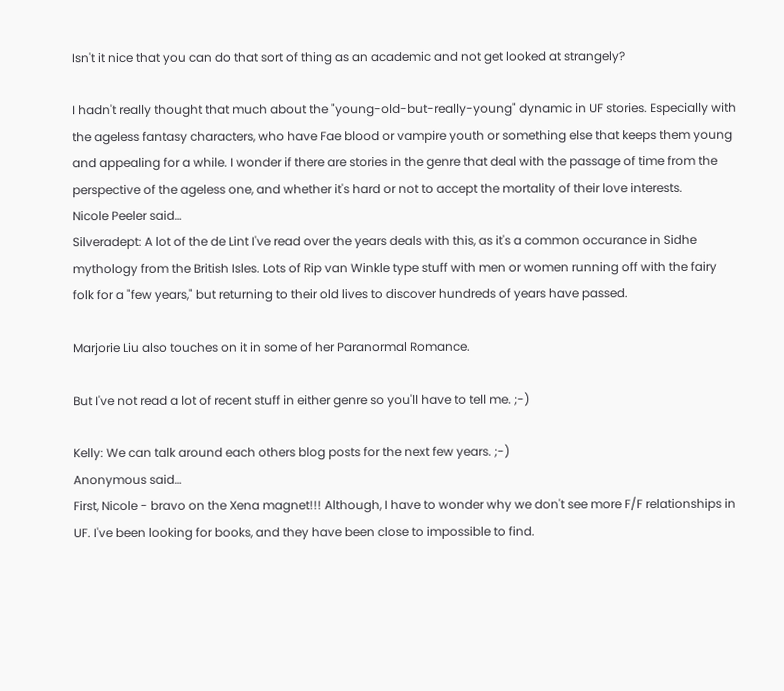Isn't it nice that you can do that sort of thing as an academic and not get looked at strangely?

I hadn't really thought that much about the "young-old-but-really-young" dynamic in UF stories. Especially with the ageless fantasy characters, who have Fae blood or vampire youth or something else that keeps them young and appealing for a while. I wonder if there are stories in the genre that deal with the passage of time from the perspective of the ageless one, and whether it's hard or not to accept the mortality of their love interests.
Nicole Peeler said…
Silveradept: A lot of the de Lint I've read over the years deals with this, as it's a common occurance in Sidhe mythology from the British Isles. Lots of Rip van Winkle type stuff with men or women running off with the fairy folk for a "few years," but returning to their old lives to discover hundreds of years have passed.

Marjorie Liu also touches on it in some of her Paranormal Romance.

But I've not read a lot of recent stuff in either genre so you'll have to tell me. ;-)

Kelly: We can talk around each others blog posts for the next few years. ;-)
Anonymous said…
First, Nicole - bravo on the Xena magnet!!! Although, I have to wonder why we don't see more F/F relationships in UF. I've been looking for books, and they have been close to impossible to find.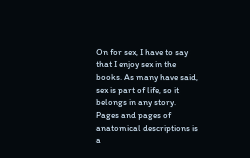On for sex, I have to say that I enjoy sex in the books. As many have said, sex is part of life, so it belongs in any story. Pages and pages of anatomical descriptions is a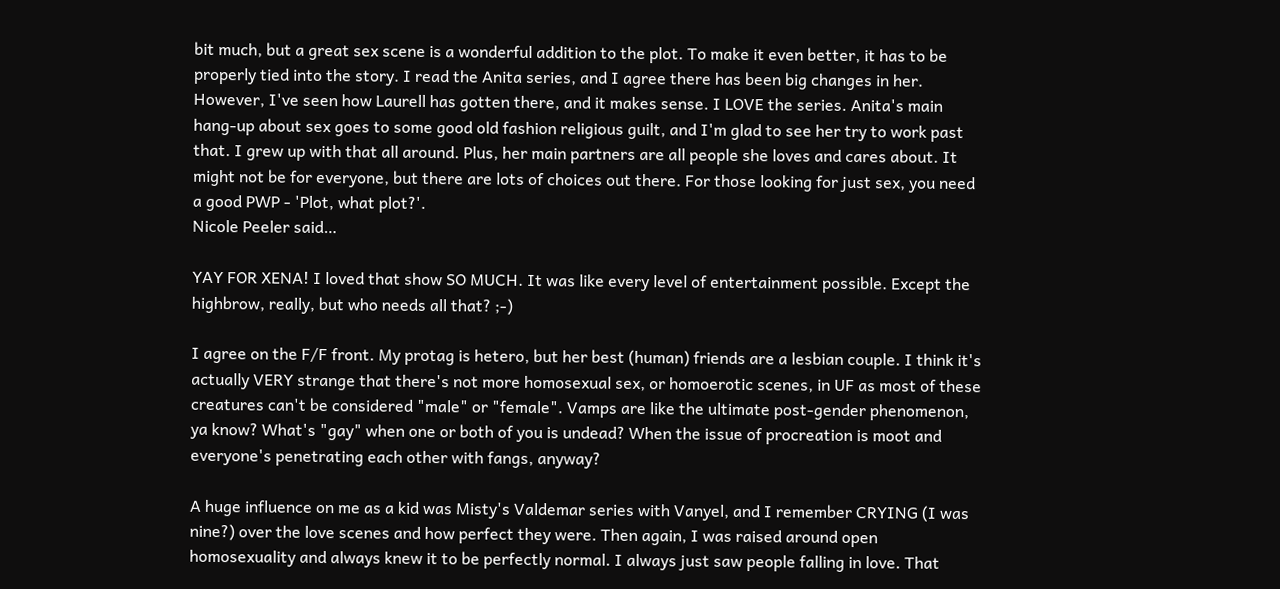bit much, but a great sex scene is a wonderful addition to the plot. To make it even better, it has to be properly tied into the story. I read the Anita series, and I agree there has been big changes in her. However, I've seen how Laurell has gotten there, and it makes sense. I LOVE the series. Anita's main hang-up about sex goes to some good old fashion religious guilt, and I'm glad to see her try to work past that. I grew up with that all around. Plus, her main partners are all people she loves and cares about. It might not be for everyone, but there are lots of choices out there. For those looking for just sex, you need a good PWP - 'Plot, what plot?'.
Nicole Peeler said…

YAY FOR XENA! I loved that show SO MUCH. It was like every level of entertainment possible. Except the highbrow, really, but who needs all that? ;-)

I agree on the F/F front. My protag is hetero, but her best (human) friends are a lesbian couple. I think it's actually VERY strange that there's not more homosexual sex, or homoerotic scenes, in UF as most of these creatures can't be considered "male" or "female". Vamps are like the ultimate post-gender phenomenon, ya know? What's "gay" when one or both of you is undead? When the issue of procreation is moot and everyone's penetrating each other with fangs, anyway?

A huge influence on me as a kid was Misty's Valdemar series with Vanyel, and I remember CRYING (I was nine?) over the love scenes and how perfect they were. Then again, I was raised around open homosexuality and always knew it to be perfectly normal. I always just saw people falling in love. That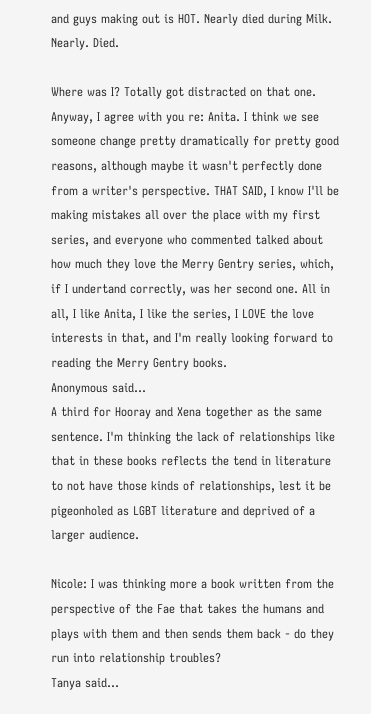and guys making out is HOT. Nearly died during Milk. Nearly. Died.

Where was I? Totally got distracted on that one. Anyway, I agree with you re: Anita. I think we see someone change pretty dramatically for pretty good reasons, although maybe it wasn't perfectly done from a writer's perspective. THAT SAID, I know I'll be making mistakes all over the place with my first series, and everyone who commented talked about how much they love the Merry Gentry series, which, if I undertand correctly, was her second one. All in all, I like Anita, I like the series, I LOVE the love interests in that, and I'm really looking forward to reading the Merry Gentry books.
Anonymous said…
A third for Hooray and Xena together as the same sentence. I'm thinking the lack of relationships like that in these books reflects the tend in literature to not have those kinds of relationships, lest it be pigeonholed as LGBT literature and deprived of a larger audience.

Nicole: I was thinking more a book written from the perspective of the Fae that takes the humans and plays with them and then sends them back - do they run into relationship troubles?
Tanya said…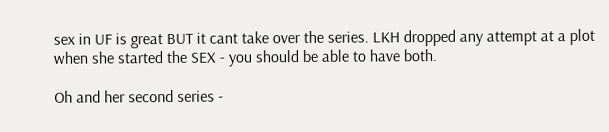sex in UF is great BUT it cant take over the series. LKH dropped any attempt at a plot when she started the SEX - you should be able to have both.

Oh and her second series -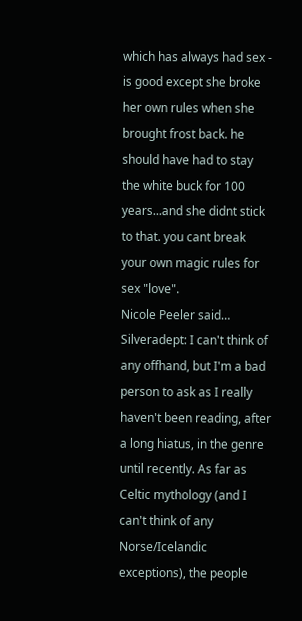which has always had sex - is good except she broke her own rules when she brought frost back. he should have had to stay the white buck for 100 years...and she didnt stick to that. you cant break your own magic rules for sex "love".
Nicole Peeler said…
Silveradept: I can't think of any offhand, but I'm a bad person to ask as I really haven't been reading, after a long hiatus, in the genre until recently. As far as Celtic mythology (and I can't think of any Norse/Icelandic exceptions), the people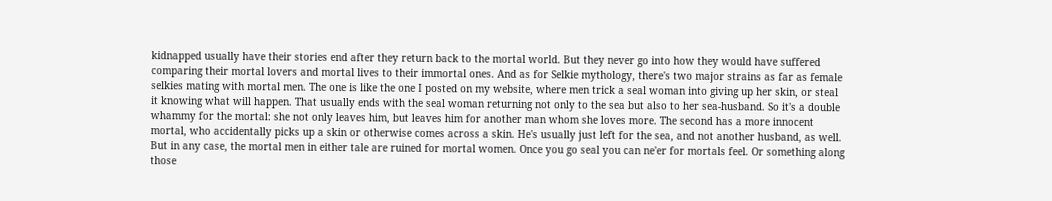kidnapped usually have their stories end after they return back to the mortal world. But they never go into how they would have suffered comparing their mortal lovers and mortal lives to their immortal ones. And as for Selkie mythology, there's two major strains as far as female selkies mating with mortal men. The one is like the one I posted on my website, where men trick a seal woman into giving up her skin, or steal it knowing what will happen. That usually ends with the seal woman returning not only to the sea but also to her sea-husband. So it's a double whammy for the mortal: she not only leaves him, but leaves him for another man whom she loves more. The second has a more innocent mortal, who accidentally picks up a skin or otherwise comes across a skin. He's usually just left for the sea, and not another husband, as well. But in any case, the mortal men in either tale are ruined for mortal women. Once you go seal you can ne'er for mortals feel. Or something along those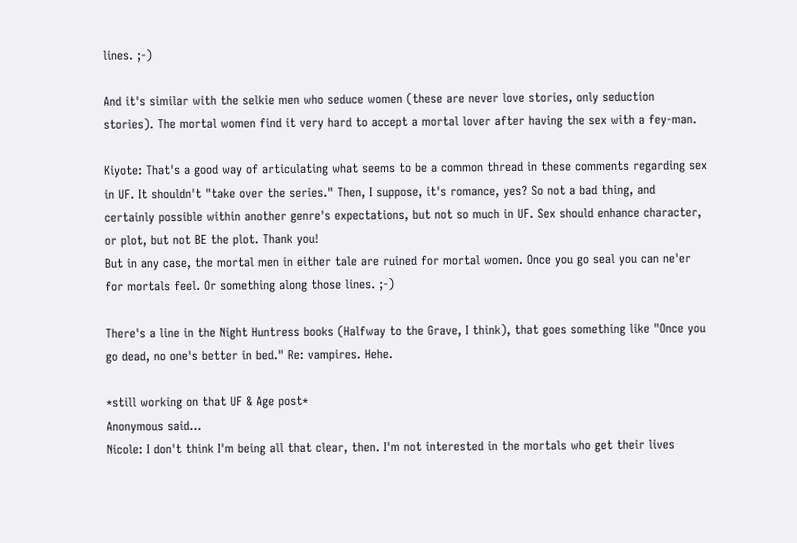lines. ;-)

And it's similar with the selkie men who seduce women (these are never love stories, only seduction stories). The mortal women find it very hard to accept a mortal lover after having the sex with a fey-man.

Kiyote: That's a good way of articulating what seems to be a common thread in these comments regarding sex in UF. It shouldn't "take over the series." Then, I suppose, it's romance, yes? So not a bad thing, and certainly possible within another genre's expectations, but not so much in UF. Sex should enhance character, or plot, but not BE the plot. Thank you!
But in any case, the mortal men in either tale are ruined for mortal women. Once you go seal you can ne'er for mortals feel. Or something along those lines. ;-)

There's a line in the Night Huntress books (Halfway to the Grave, I think), that goes something like "Once you go dead, no one's better in bed." Re: vampires. Hehe.

*still working on that UF & Age post*
Anonymous said…
Nicole: I don't think I'm being all that clear, then. I'm not interested in the mortals who get their lives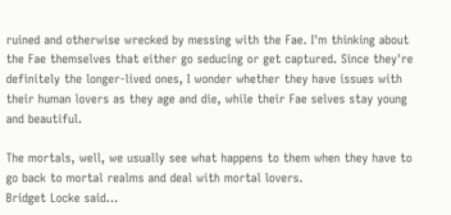ruined and otherwise wrecked by messing with the Fae. I'm thinking about the Fae themselves that either go seducing or get captured. Since they're definitely the longer-lived ones, I wonder whether they have issues with their human lovers as they age and die, while their Fae selves stay young and beautiful.

The mortals, well, we usually see what happens to them when they have to go back to mortal realms and deal with mortal lovers.
Bridget Locke said…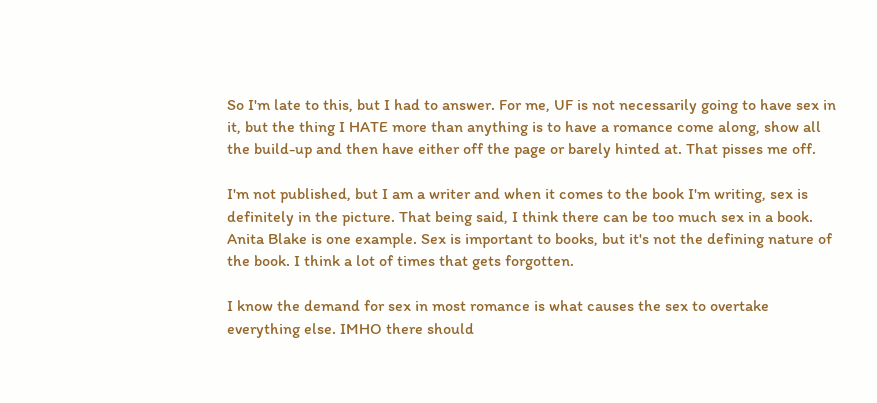So I'm late to this, but I had to answer. For me, UF is not necessarily going to have sex in it, but the thing I HATE more than anything is to have a romance come along, show all the build-up and then have either off the page or barely hinted at. That pisses me off.

I'm not published, but I am a writer and when it comes to the book I'm writing, sex is definitely in the picture. That being said, I think there can be too much sex in a book. Anita Blake is one example. Sex is important to books, but it's not the defining nature of the book. I think a lot of times that gets forgotten.

I know the demand for sex in most romance is what causes the sex to overtake everything else. IMHO there should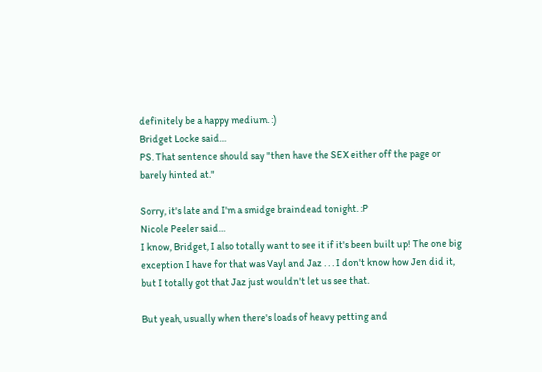definitely be a happy medium. :)
Bridget Locke said…
PS. That sentence should say "then have the SEX either off the page or barely hinted at."

Sorry, it's late and I'm a smidge braindead tonight. :P
Nicole Peeler said…
I know, Bridget, I also totally want to see it if it's been built up! The one big exception I have for that was Vayl and Jaz . . . I don't know how Jen did it, but I totally got that Jaz just wouldn't let us see that.

But yeah, usually when there's loads of heavy petting and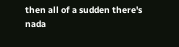then all of a sudden there's nada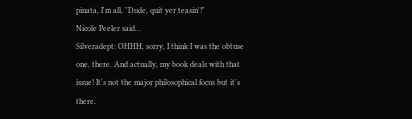pinata, I'm all, "Dude, quit yer teasin'!"
Nicole Peeler said…
Silveradept: OHHH, sorry, I think I was the obtuse one, there. And actually, my book deals with that issue! It's not the major philosophical focus but it's there.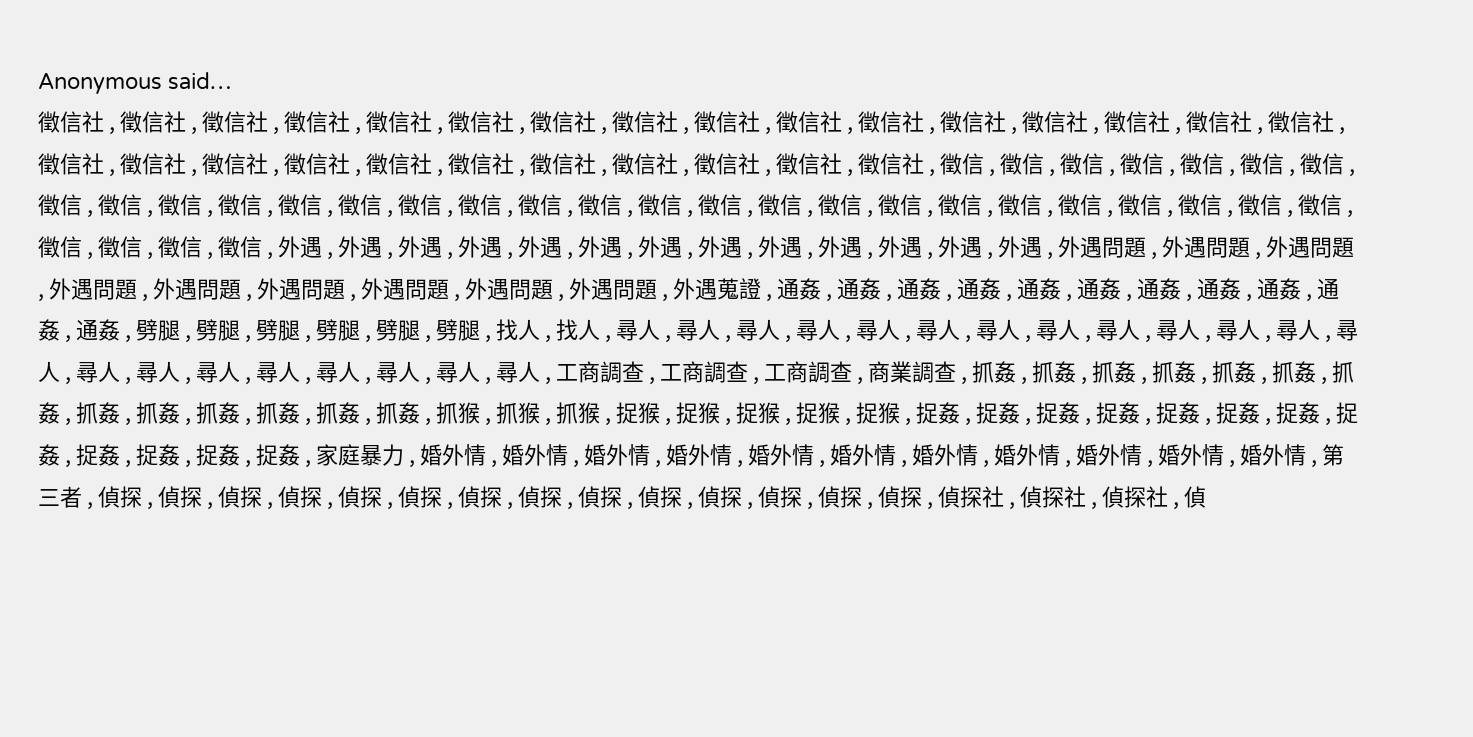Anonymous said…
徵信社 , 徵信社 , 徵信社 , 徵信社 , 徵信社 , 徵信社 , 徵信社 , 徵信社 , 徵信社 , 徵信社 , 徵信社 , 徵信社 , 徵信社 , 徵信社 , 徵信社 , 徵信社 , 徵信社 , 徵信社 , 徵信社 , 徵信社 , 徵信社 , 徵信社 , 徵信社 , 徵信社 , 徵信社 , 徵信社 , 徵信社 , 徵信 , 徵信 , 徵信 , 徵信 , 徵信 , 徵信 , 徵信 , 徵信 , 徵信 , 徵信 , 徵信 , 徵信 , 徵信 , 徵信 , 徵信 , 徵信 , 徵信 , 徵信 , 徵信 , 徵信 , 徵信 , 徵信 , 徵信 , 徵信 , 徵信 , 徵信 , 徵信 , 徵信 , 徵信 , 徵信 , 徵信 , 徵信 , 徵信 , 外遇 , 外遇 , 外遇 , 外遇 , 外遇 , 外遇 , 外遇 , 外遇 , 外遇 , 外遇 , 外遇 , 外遇 , 外遇 , 外遇問題 , 外遇問題 , 外遇問題 , 外遇問題 , 外遇問題 , 外遇問題 , 外遇問題 , 外遇問題 , 外遇問題 , 外遇蒐證 , 通姦 , 通姦 , 通姦 , 通姦 , 通姦 , 通姦 , 通姦 , 通姦 , 通姦 , 通姦 , 通姦 , 劈腿 , 劈腿 , 劈腿 , 劈腿 , 劈腿 , 劈腿 , 找人 , 找人 , 尋人 , 尋人 , 尋人 , 尋人 , 尋人 , 尋人 , 尋人 , 尋人 , 尋人 , 尋人 , 尋人 , 尋人 , 尋人 , 尋人 , 尋人 , 尋人 , 尋人 , 尋人 , 尋人 , 尋人 , 尋人 , 工商調查 , 工商調查 , 工商調查 , 商業調查 , 抓姦 , 抓姦 , 抓姦 , 抓姦 , 抓姦 , 抓姦 , 抓姦 , 抓姦 , 抓姦 , 抓姦 , 抓姦 , 抓姦 , 抓姦 , 抓猴 , 抓猴 , 抓猴 , 捉猴 , 捉猴 , 捉猴 , 捉猴 , 捉猴 , 捉姦 , 捉姦 , 捉姦 , 捉姦 , 捉姦 , 捉姦 , 捉姦 , 捉姦 , 捉姦 , 捉姦 , 捉姦 , 捉姦 , 家庭暴力 , 婚外情 , 婚外情 , 婚外情 , 婚外情 , 婚外情 , 婚外情 , 婚外情 , 婚外情 , 婚外情 , 婚外情 , 婚外情 , 第三者 , 偵探 , 偵探 , 偵探 , 偵探 , 偵探 , 偵探 , 偵探 , 偵探 , 偵探 , 偵探 , 偵探 , 偵探 , 偵探 , 偵探 , 偵探社 , 偵探社 , 偵探社 , 偵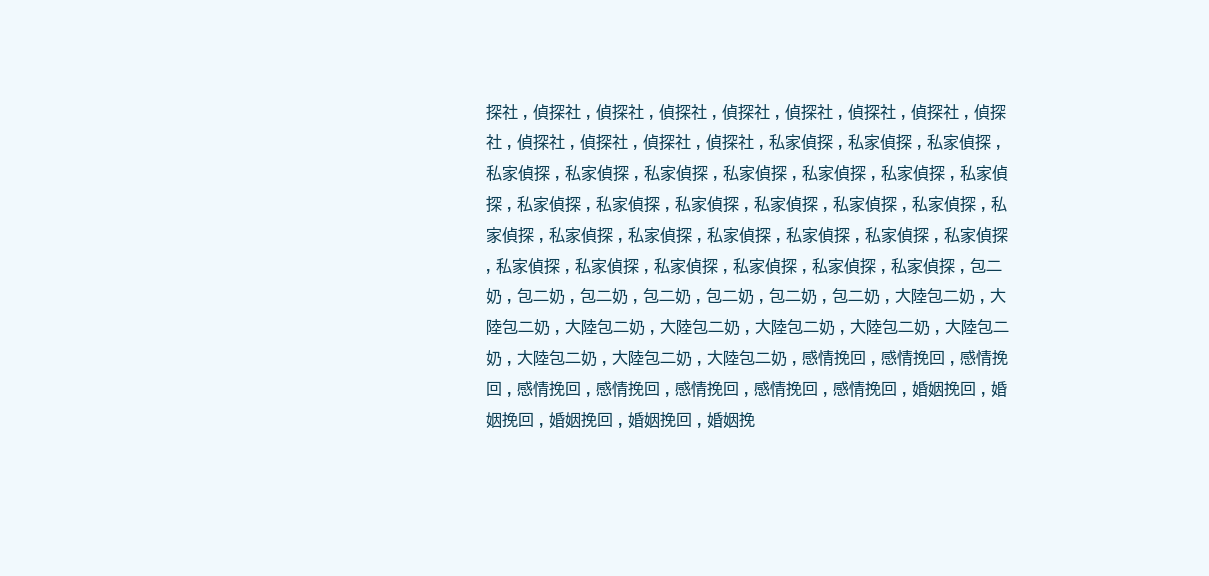探社 , 偵探社 , 偵探社 , 偵探社 , 偵探社 , 偵探社 , 偵探社 , 偵探社 , 偵探社 , 偵探社 , 偵探社 , 偵探社 , 偵探社 , 私家偵探 , 私家偵探 , 私家偵探 , 私家偵探 , 私家偵探 , 私家偵探 , 私家偵探 , 私家偵探 , 私家偵探 , 私家偵探 , 私家偵探 , 私家偵探 , 私家偵探 , 私家偵探 , 私家偵探 , 私家偵探 , 私家偵探 , 私家偵探 , 私家偵探 , 私家偵探 , 私家偵探 , 私家偵探 , 私家偵探 , 私家偵探 , 私家偵探 , 私家偵探 , 私家偵探 , 私家偵探 , 私家偵探 , 包二奶 , 包二奶 , 包二奶 , 包二奶 , 包二奶 , 包二奶 , 包二奶 , 大陸包二奶 , 大陸包二奶 , 大陸包二奶 , 大陸包二奶 , 大陸包二奶 , 大陸包二奶 , 大陸包二奶 , 大陸包二奶 , 大陸包二奶 , 大陸包二奶 , 感情挽回 , 感情挽回 , 感情挽回 , 感情挽回 , 感情挽回 , 感情挽回 , 感情挽回 , 感情挽回 , 婚姻挽回 , 婚姻挽回 , 婚姻挽回 , 婚姻挽回 , 婚姻挽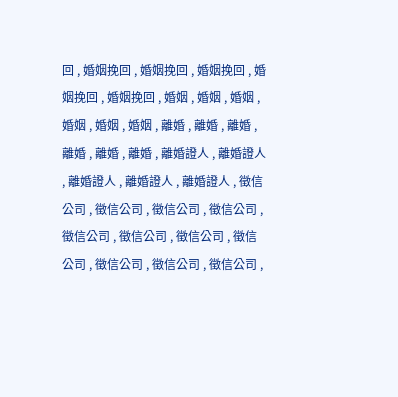回 , 婚姻挽回 , 婚姻挽回 , 婚姻挽回 , 婚姻挽回 , 婚姻挽回 , 婚姻 , 婚姻 , 婚姻 , 婚姻 , 婚姻 , 婚姻 , 離婚 , 離婚 , 離婚 , 離婚 , 離婚 , 離婚 , 離婚證人 , 離婚證人 , 離婚證人 , 離婚證人 , 離婚證人 , 徵信公司 , 徵信公司 , 徵信公司 , 徵信公司 , 徵信公司 , 徵信公司 , 徵信公司 , 徵信公司 , 徵信公司 , 徵信公司 , 徵信公司 ,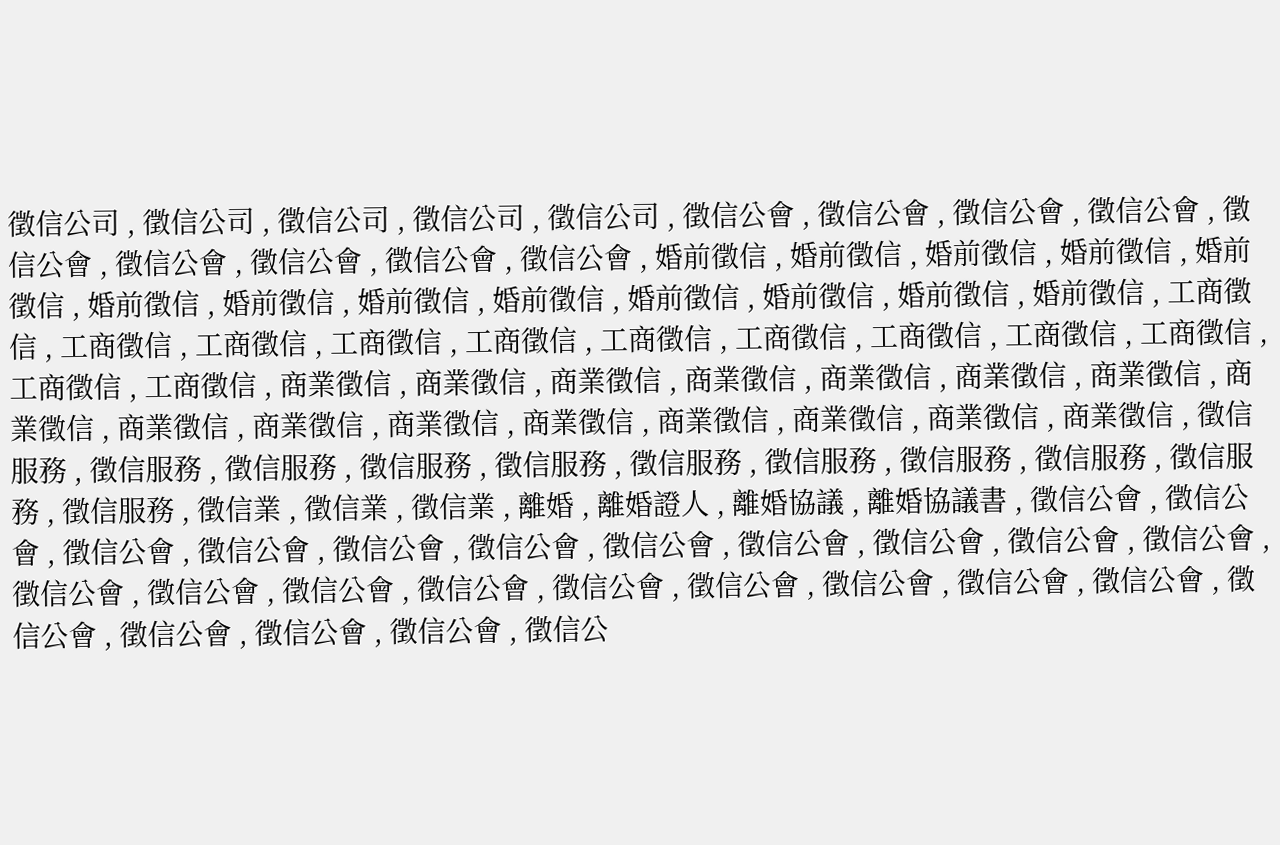徵信公司 , 徵信公司 , 徵信公司 , 徵信公司 , 徵信公司 , 徵信公會 , 徵信公會 , 徵信公會 , 徵信公會 , 徵信公會 , 徵信公會 , 徵信公會 , 徵信公會 , 徵信公會 , 婚前徵信 , 婚前徵信 , 婚前徵信 , 婚前徵信 , 婚前徵信 , 婚前徵信 , 婚前徵信 , 婚前徵信 , 婚前徵信 , 婚前徵信 , 婚前徵信 , 婚前徵信 , 婚前徵信 , 工商徵信 , 工商徵信 , 工商徵信 , 工商徵信 , 工商徵信 , 工商徵信 , 工商徵信 , 工商徵信 , 工商徵信 , 工商徵信 , 工商徵信 , 工商徵信 , 商業徵信 , 商業徵信 , 商業徵信 , 商業徵信 , 商業徵信 , 商業徵信 , 商業徵信 , 商業徵信 , 商業徵信 , 商業徵信 , 商業徵信 , 商業徵信 , 商業徵信 , 商業徵信 , 商業徵信 , 商業徵信 , 徵信服務 , 徵信服務 , 徵信服務 , 徵信服務 , 徵信服務 , 徵信服務 , 徵信服務 , 徵信服務 , 徵信服務 , 徵信服務 , 徵信服務 , 徵信業 , 徵信業 , 徵信業 , 離婚 , 離婚證人 , 離婚協議 , 離婚協議書 , 徵信公會 , 徵信公會 , 徵信公會 , 徵信公會 , 徵信公會 , 徵信公會 , 徵信公會 , 徵信公會 , 徵信公會 , 徵信公會 , 徵信公會 , 徵信公會 , 徵信公會 , 徵信公會 , 徵信公會 , 徵信公會 , 徵信公會 , 徵信公會 , 徵信公會 , 徵信公會 , 徵信公會 , 徵信公會 , 徵信公會 , 徵信公會 , 徵信公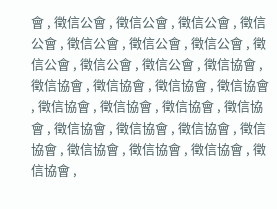會 , 徵信公會 , 徵信公會 , 徵信公會 , 徵信公會 , 徵信公會 , 徵信公會 , 徵信公會 , 徵信公會 , 徵信公會 , 徵信公會 , 徵信協會 , 徵信協會 , 徵信協會 , 徵信協會 , 徵信協會 , 徵信協會 , 徵信協會 , 徵信協會 , 徵信協會 , 徵信協會 , 徵信協會 , 徵信協會 , 徵信協會 , 徵信協會 , 徵信協會 , 徵信協會 , 徵信協會 ,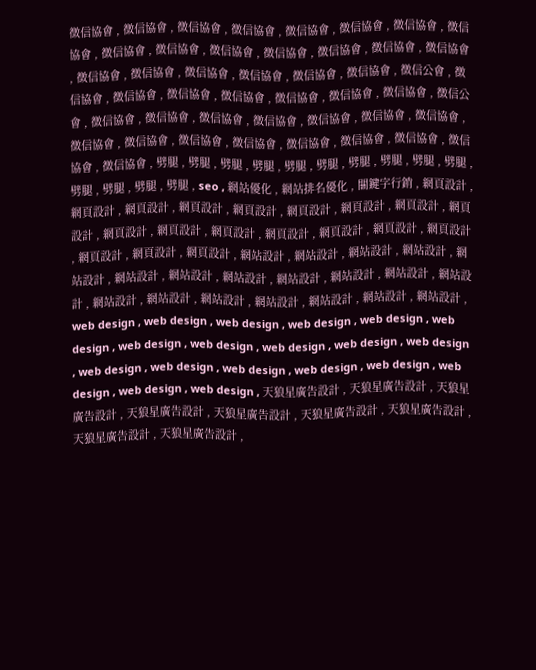徵信協會 , 徵信協會 , 徵信協會 , 徵信協會 , 徵信協會 , 徵信協會 , 徵信協會 , 徵信協會 , 徵信協會 , 徵信協會 , 徵信協會 , 徵信協會 , 徵信協會 , 徵信協會 , 徵信協會 , 徵信協會 , 徵信協會 , 徵信協會 , 徵信協會 , 徵信協會 , 徵信協會 , 徵信公會 , 徵信協會 , 徵信協會 , 徵信協會 , 徵信協會 , 徵信協會 , 徵信協會 , 徵信協會 , 徵信公會 , 徵信協會 , 徵信協會 , 徵信協會 , 徵信協會 , 徵信協會 , 徵信協會 , 徵信協會 , 徵信協會 , 徵信協會 , 徵信協會 , 徵信協會 , 徵信協會 , 徵信協會 , 徵信協會 , 徵信協會 , 徵信協會 , 劈腿 , 劈腿 , 劈腿 , 劈腿 , 劈腿 , 劈腿 , 劈腿 , 劈腿 , 劈腿 , 劈腿 , 劈腿 , 劈腿 , 劈腿 , 劈腿 , seo , 網站優化 , 網站排名優化 , 關鍵字行銷 , 網頁設計 , 網頁設計 , 網頁設計 , 網頁設計 , 網頁設計 , 網頁設計 , 網頁設計 , 網頁設計 , 網頁設計 , 網頁設計 , 網頁設計 , 網頁設計 , 網頁設計 , 網頁設計 , 網頁設計 , 網頁設計 , 網頁設計 , 網頁設計 , 網頁設計 , 網站設計 , 網站設計 , 網站設計 , 網站設計 , 網站設計 , 網站設計 , 網站設計 , 網站設計 , 網站設計 , 網站設計 , 網站設計 , 網站設計 , 網站設計 , 網站設計 , 網站設計 , 網站設計 , 網站設計 , 網站設計 , 網站設計 , web design , web design , web design , web design , web design , web design , web design , web design , web design , web design , web design , web design , web design , web design , web design , web design , web design , web design , web design , 天狼星廣告設計 , 天狼星廣告設計 , 天狼星廣告設計 , 天狼星廣告設計 , 天狼星廣告設計 , 天狼星廣告設計 , 天狼星廣告設計 , 天狼星廣告設計 , 天狼星廣告設計 ,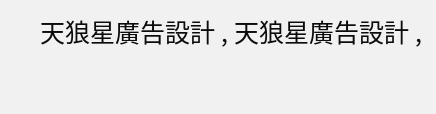天狼星廣告設計 , 天狼星廣告設計 ,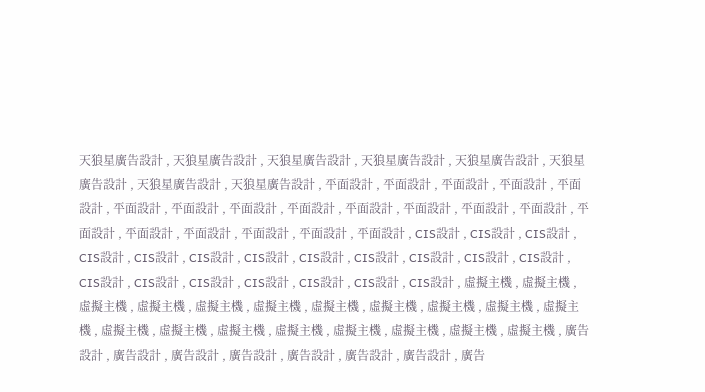天狼星廣告設計 , 天狼星廣告設計 , 天狼星廣告設計 , 天狼星廣告設計 , 天狼星廣告設計 , 天狼星廣告設計 , 天狼星廣告設計 , 天狼星廣告設計 , 平面設計 , 平面設計 , 平面設計 , 平面設計 , 平面設計 , 平面設計 , 平面設計 , 平面設計 , 平面設計 , 平面設計 , 平面設計 , 平面設計 , 平面設計 , 平面設計 , 平面設計 , 平面設計 , 平面設計 , 平面設計 , 平面設計 , CIS設計 , CIS設計 , CIS設計 , CIS設計 , CIS設計 , CIS設計 , CIS設計 , CIS設計 , CIS設計 , CIS設計 , CIS設計 , CIS設計 , CIS設計 , CIS設計 , CIS設計 , CIS設計 , CIS設計 , CIS設計 , CIS設計 , 虛擬主機 , 虛擬主機 , 虛擬主機 , 虛擬主機 , 虛擬主機 , 虛擬主機 , 虛擬主機 , 虛擬主機 , 虛擬主機 , 虛擬主機 , 虛擬主機 , 虛擬主機 , 虛擬主機 , 虛擬主機 , 虛擬主機 , 虛擬主機 , 虛擬主機 , 虛擬主機 , 虛擬主機 , 廣告設計 , 廣告設計 , 廣告設計 , 廣告設計 , 廣告設計 , 廣告設計 , 廣告設計 , 廣告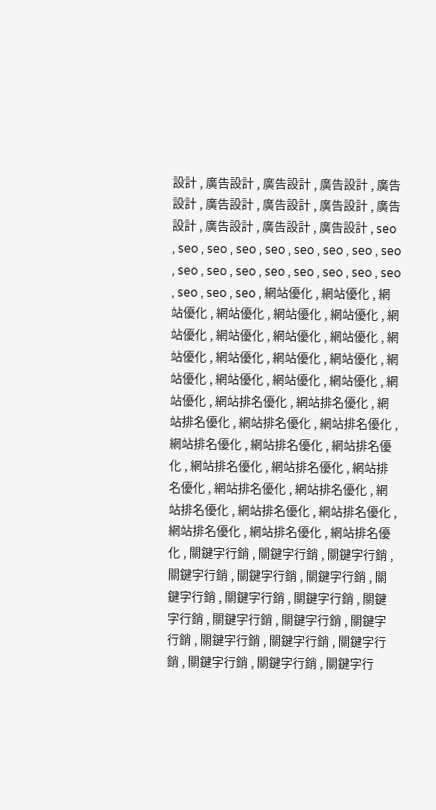設計 , 廣告設計 , 廣告設計 , 廣告設計 , 廣告設計 , 廣告設計 , 廣告設計 , 廣告設計 , 廣告設計 , 廣告設計 , 廣告設計 , 廣告設計 , seo , seo , seo , seo , seo , seo , seo , seo , seo , seo , seo , seo , seo , seo , seo , seo , seo , seo , seo , seo , 網站優化 , 網站優化 , 網站優化 , 網站優化 , 網站優化 , 網站優化 , 網站優化 , 網站優化 , 網站優化 , 網站優化 , 網站優化 , 網站優化 , 網站優化 , 網站優化 , 網站優化 , 網站優化 , 網站優化 , 網站優化 , 網站優化 , 網站排名優化 , 網站排名優化 , 網站排名優化 , 網站排名優化 , 網站排名優化 , 網站排名優化 , 網站排名優化 , 網站排名優化 , 網站排名優化 , 網站排名優化 , 網站排名優化 , 網站排名優化 , 網站排名優化 , 網站排名優化 , 網站排名優化 , 網站排名優化 , 網站排名優化 , 網站排名優化 , 網站排名優化 , 關鍵字行銷 , 關鍵字行銷 , 關鍵字行銷 , 關鍵字行銷 , 關鍵字行銷 , 關鍵字行銷 , 關鍵字行銷 , 關鍵字行銷 , 關鍵字行銷 , 關鍵字行銷 , 關鍵字行銷 , 關鍵字行銷 , 關鍵字行銷 , 關鍵字行銷 , 關鍵字行銷 , 關鍵字行銷 , 關鍵字行銷 , 關鍵字行銷 , 關鍵字行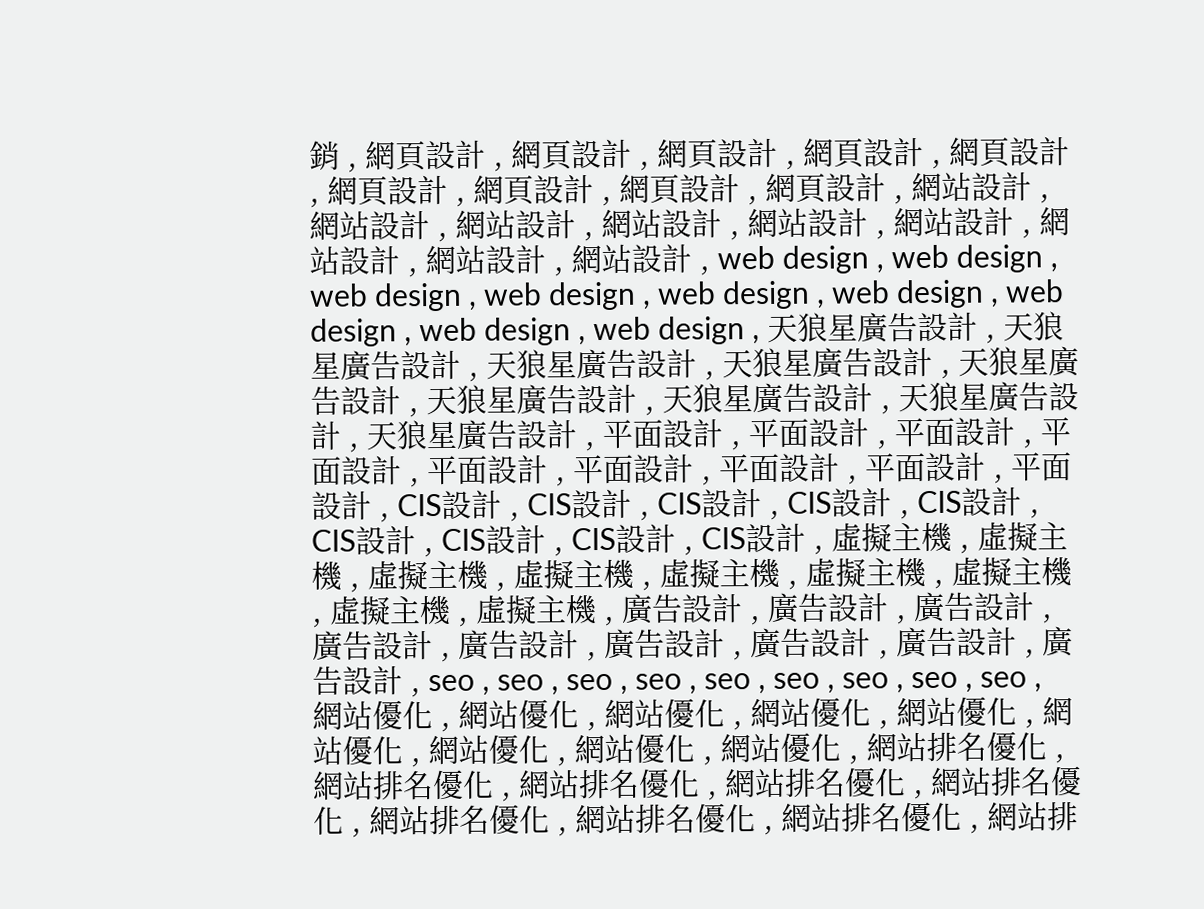銷 , 網頁設計 , 網頁設計 , 網頁設計 , 網頁設計 , 網頁設計 , 網頁設計 , 網頁設計 , 網頁設計 , 網頁設計 , 網站設計 , 網站設計 , 網站設計 , 網站設計 , 網站設計 , 網站設計 , 網站設計 , 網站設計 , 網站設計 , web design , web design , web design , web design , web design , web design , web design , web design , web design , 天狼星廣告設計 , 天狼星廣告設計 , 天狼星廣告設計 , 天狼星廣告設計 , 天狼星廣告設計 , 天狼星廣告設計 , 天狼星廣告設計 , 天狼星廣告設計 , 天狼星廣告設計 , 平面設計 , 平面設計 , 平面設計 , 平面設計 , 平面設計 , 平面設計 , 平面設計 , 平面設計 , 平面設計 , CIS設計 , CIS設計 , CIS設計 , CIS設計 , CIS設計 , CIS設計 , CIS設計 , CIS設計 , CIS設計 , 虛擬主機 , 虛擬主機 , 虛擬主機 , 虛擬主機 , 虛擬主機 , 虛擬主機 , 虛擬主機 , 虛擬主機 , 虛擬主機 , 廣告設計 , 廣告設計 , 廣告設計 , 廣告設計 , 廣告設計 , 廣告設計 , 廣告設計 , 廣告設計 , 廣告設計 , seo , seo , seo , seo , seo , seo , seo , seo , seo , 網站優化 , 網站優化 , 網站優化 , 網站優化 , 網站優化 , 網站優化 , 網站優化 , 網站優化 , 網站優化 , 網站排名優化 , 網站排名優化 , 網站排名優化 , 網站排名優化 , 網站排名優化 , 網站排名優化 , 網站排名優化 , 網站排名優化 , 網站排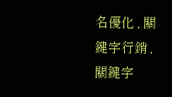名優化 , 關鍵字行銷 , 關鍵字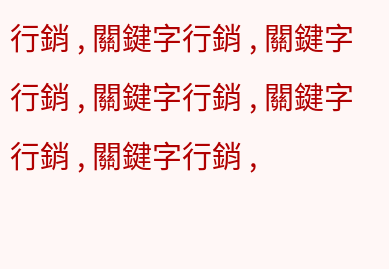行銷 , 關鍵字行銷 , 關鍵字行銷 , 關鍵字行銷 , 關鍵字行銷 , 關鍵字行銷 ,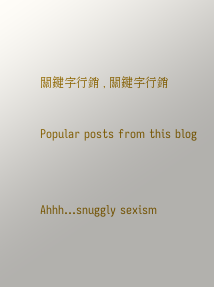關鍵字行銷 , 關鍵字行銷

Popular posts from this blog


Ahhh...snuggly sexism